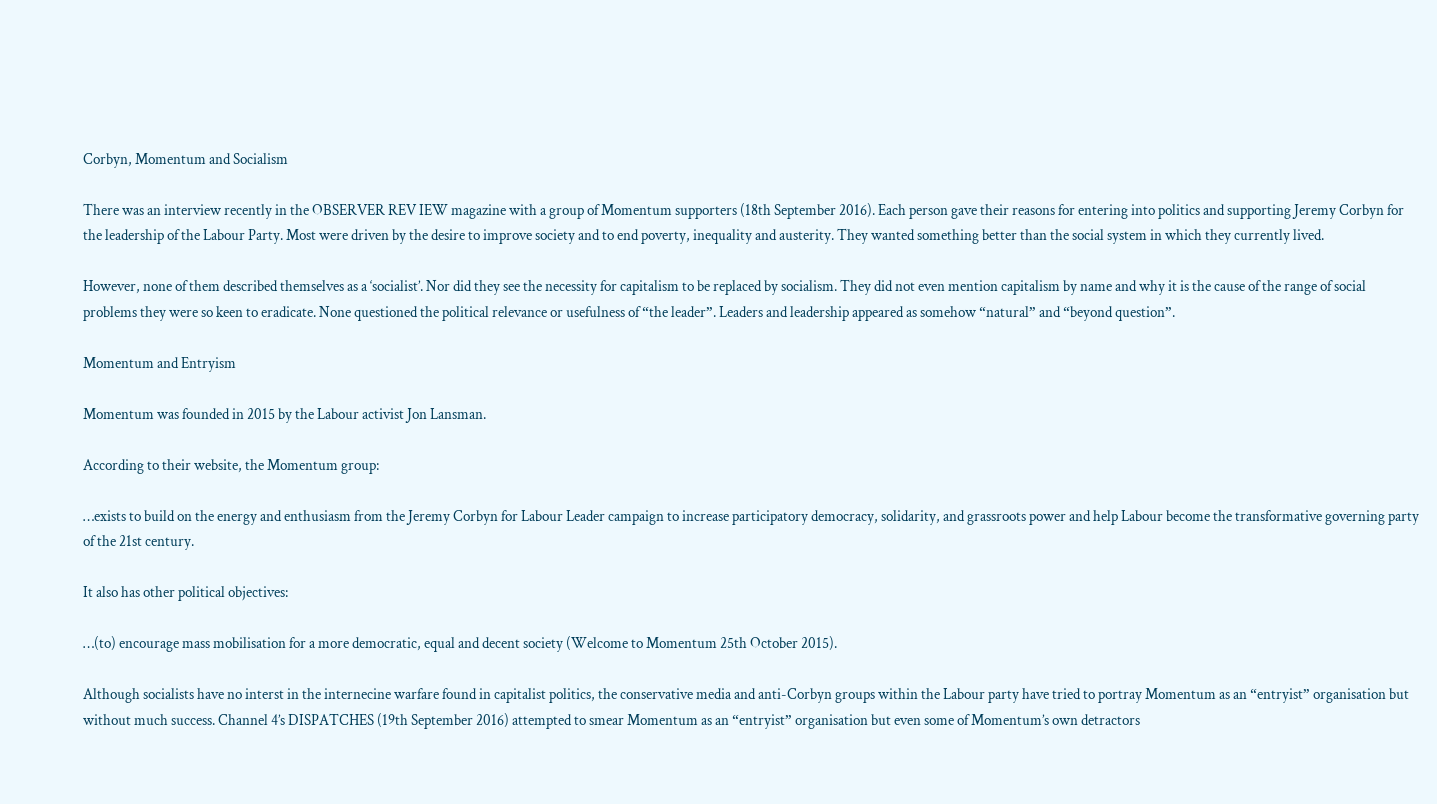Corbyn, Momentum and Socialism

There was an interview recently in the OBSERVER REV IEW magazine with a group of Momentum supporters (18th September 2016). Each person gave their reasons for entering into politics and supporting Jeremy Corbyn for the leadership of the Labour Party. Most were driven by the desire to improve society and to end poverty, inequality and austerity. They wanted something better than the social system in which they currently lived.

However, none of them described themselves as a ‘socialist’. Nor did they see the necessity for capitalism to be replaced by socialism. They did not even mention capitalism by name and why it is the cause of the range of social problems they were so keen to eradicate. None questioned the political relevance or usefulness of “the leader”. Leaders and leadership appeared as somehow “natural” and “beyond question”.

Momentum and Entryism

Momentum was founded in 2015 by the Labour activist Jon Lansman.

According to their website, the Momentum group:

…exists to build on the energy and enthusiasm from the Jeremy Corbyn for Labour Leader campaign to increase participatory democracy, solidarity, and grassroots power and help Labour become the transformative governing party of the 21st century.

It also has other political objectives:

…(to) encourage mass mobilisation for a more democratic, equal and decent society (Welcome to Momentum 25th October 2015).

Although socialists have no interst in the internecine warfare found in capitalist politics, the conservative media and anti-Corbyn groups within the Labour party have tried to portray Momentum as an “entryist” organisation but without much success. Channel 4’s DISPATCHES (19th September 2016) attempted to smear Momentum as an “entryist” organisation but even some of Momentum’s own detractors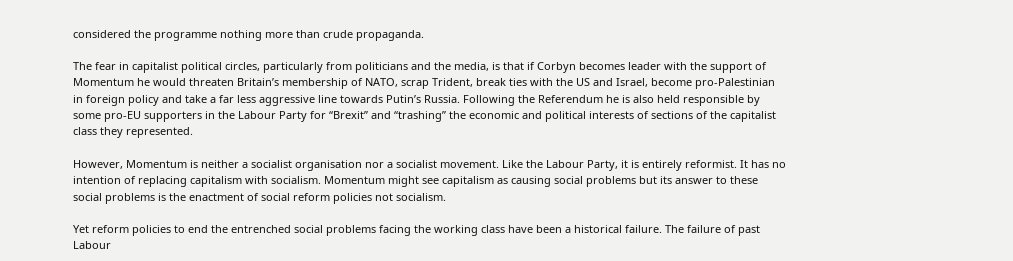considered the programme nothing more than crude propaganda.

The fear in capitalist political circles, particularly from politicians and the media, is that if Corbyn becomes leader with the support of Momentum he would threaten Britain’s membership of NATO, scrap Trident, break ties with the US and Israel, become pro-Palestinian in foreign policy and take a far less aggressive line towards Putin’s Russia. Following the Referendum he is also held responsible by some pro-EU supporters in the Labour Party for “Brexit” and “trashing” the economic and political interests of sections of the capitalist class they represented.

However, Momentum is neither a socialist organisation nor a socialist movement. Like the Labour Party, it is entirely reformist. It has no intention of replacing capitalism with socialism. Momentum might see capitalism as causing social problems but its answer to these social problems is the enactment of social reform policies not socialism.

Yet reform policies to end the entrenched social problems facing the working class have been a historical failure. The failure of past Labour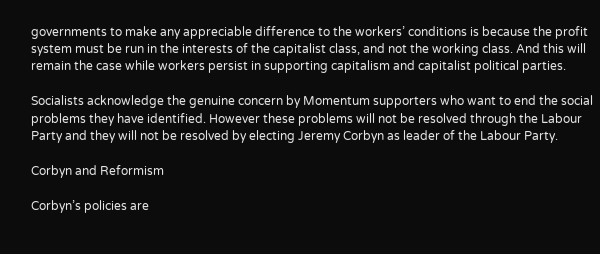governments to make any appreciable difference to the workers’ conditions is because the profit system must be run in the interests of the capitalist class, and not the working class. And this will remain the case while workers persist in supporting capitalism and capitalist political parties.

Socialists acknowledge the genuine concern by Momentum supporters who want to end the social problems they have identified. However these problems will not be resolved through the Labour Party and they will not be resolved by electing Jeremy Corbyn as leader of the Labour Party.

Corbyn and Reformism

Corbyn’s policies are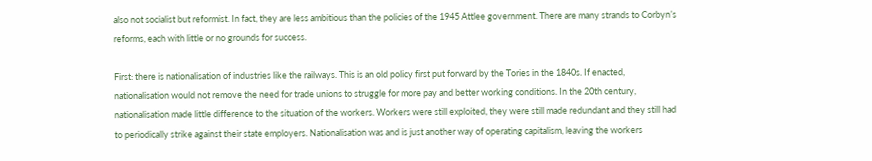also not socialist but reformist. In fact, they are less ambitious than the policies of the 1945 Attlee government. There are many strands to Corbyn’s reforms, each with little or no grounds for success.

First: there is nationalisation of industries like the railways. This is an old policy first put forward by the Tories in the 1840s. If enacted, nationalisation would not remove the need for trade unions to struggle for more pay and better working conditions. In the 20th century, nationalisation made little difference to the situation of the workers. Workers were still exploited, they were still made redundant and they still had to periodically strike against their state employers. Nationalisation was and is just another way of operating capitalism, leaving the workers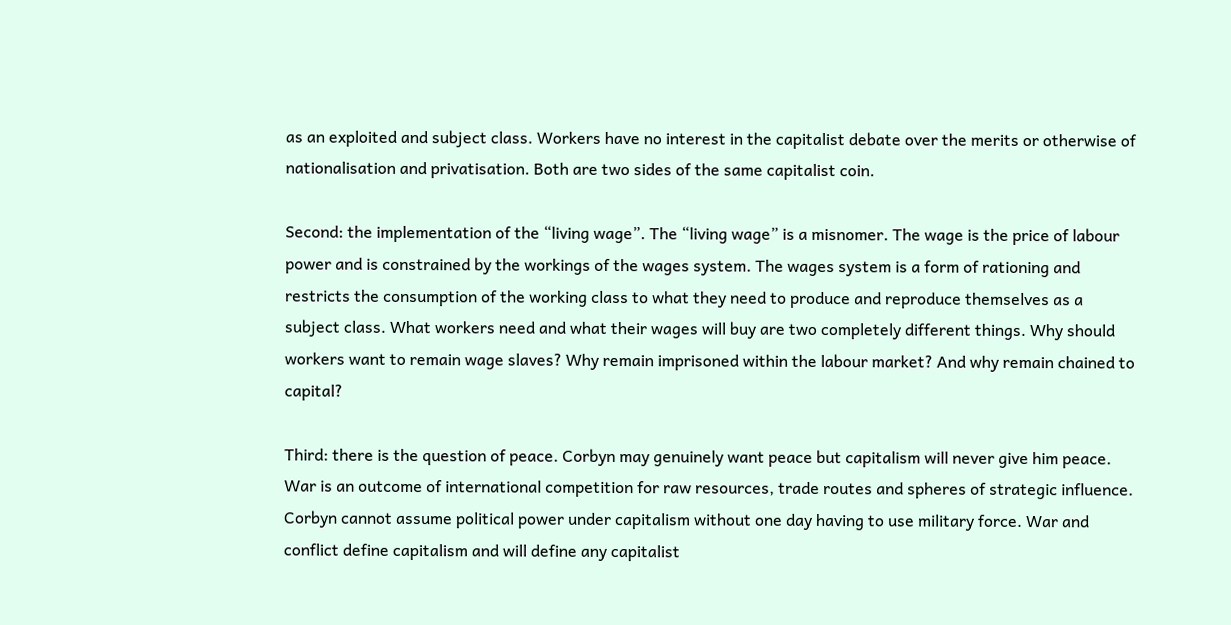as an exploited and subject class. Workers have no interest in the capitalist debate over the merits or otherwise of nationalisation and privatisation. Both are two sides of the same capitalist coin.

Second: the implementation of the “living wage”. The “living wage” is a misnomer. The wage is the price of labour power and is constrained by the workings of the wages system. The wages system is a form of rationing and restricts the consumption of the working class to what they need to produce and reproduce themselves as a subject class. What workers need and what their wages will buy are two completely different things. Why should workers want to remain wage slaves? Why remain imprisoned within the labour market? And why remain chained to capital?

Third: there is the question of peace. Corbyn may genuinely want peace but capitalism will never give him peace. War is an outcome of international competition for raw resources, trade routes and spheres of strategic influence. Corbyn cannot assume political power under capitalism without one day having to use military force. War and conflict define capitalism and will define any capitalist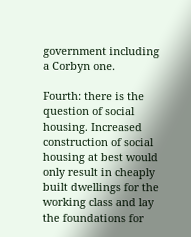government including a Corbyn one.

Fourth: there is the question of social housing. Increased construction of social housing at best would only result in cheaply built dwellings for the working class and lay the foundations for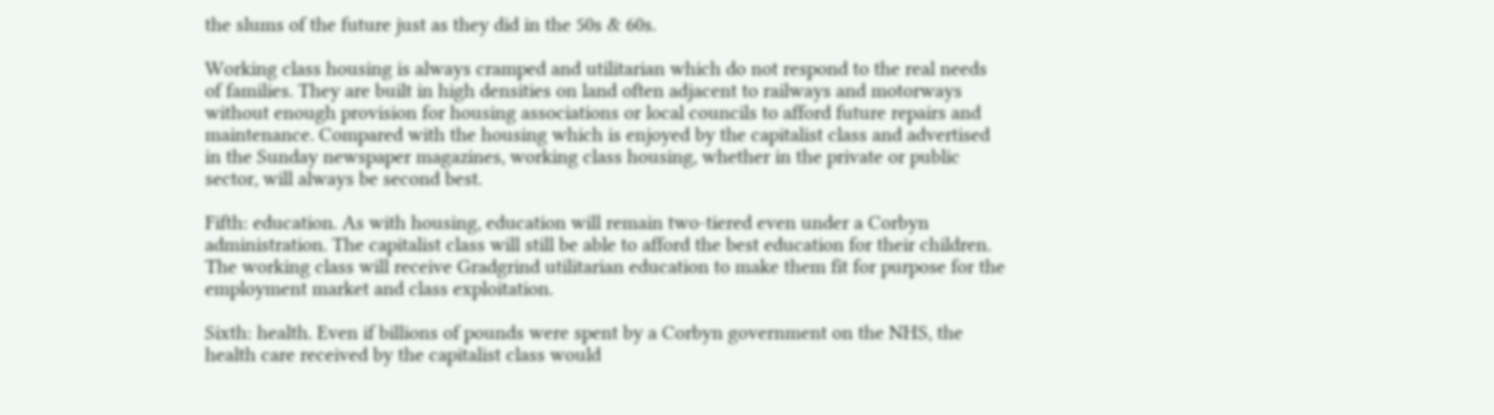the slums of the future just as they did in the 50s & 60s.

Working class housing is always cramped and utilitarian which do not respond to the real needs of families. They are built in high densities on land often adjacent to railways and motorways without enough provision for housing associations or local councils to afford future repairs and maintenance. Compared with the housing which is enjoyed by the capitalist class and advertised in the Sunday newspaper magazines, working class housing, whether in the private or public sector, will always be second best.

Fifth: education. As with housing, education will remain two-tiered even under a Corbyn administration. The capitalist class will still be able to afford the best education for their children. The working class will receive Gradgrind utilitarian education to make them fit for purpose for the employment market and class exploitation.

Sixth: health. Even if billions of pounds were spent by a Corbyn government on the NHS, the health care received by the capitalist class would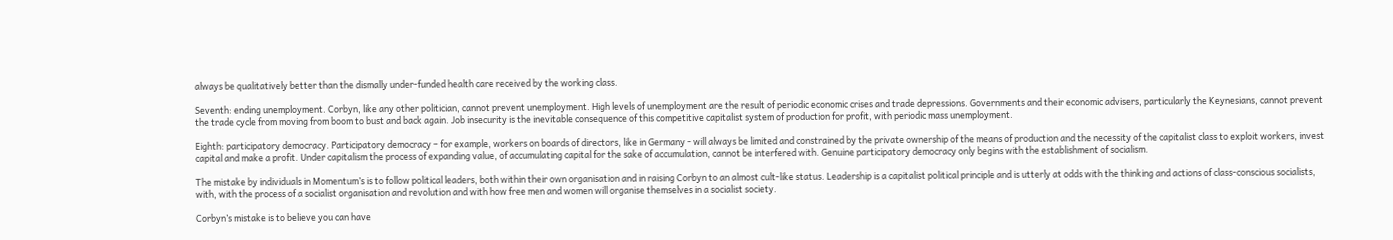always be qualitatively better than the dismally under-funded health care received by the working class.

Seventh: ending unemployment. Corbyn, like any other politician, cannot prevent unemployment. High levels of unemployment are the result of periodic economic crises and trade depressions. Governments and their economic advisers, particularly the Keynesians, cannot prevent the trade cycle from moving from boom to bust and back again. Job insecurity is the inevitable consequence of this competitive capitalist system of production for profit, with periodic mass unemployment.

Eighth: participatory democracy. Participatory democracy – for example, workers on boards of directors, like in Germany - will always be limited and constrained by the private ownership of the means of production and the necessity of the capitalist class to exploit workers, invest capital and make a profit. Under capitalism the process of expanding value, of accumulating capital for the sake of accumulation, cannot be interfered with. Genuine participatory democracy only begins with the establishment of socialism.

The mistake by individuals in Momentum’s is to follow political leaders, both within their own organisation and in raising Corbyn to an almost cult-like status. Leadership is a capitalist political principle and is utterly at odds with the thinking and actions of class-conscious socialists, with, with the process of a socialist organisation and revolution and with how free men and women will organise themselves in a socialist society.

Corbyn’s mistake is to believe you can have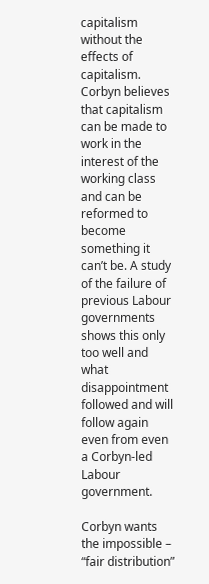capitalism without the effects of capitalism. Corbyn believes that capitalism can be made to work in the interest of the working class and can be reformed to become something it can’t be. A study of the failure of previous Labour governments shows this only too well and what disappointment followed and will follow again even from even a Corbyn-led Labour government.

Corbyn wants the impossible – “fair distribution”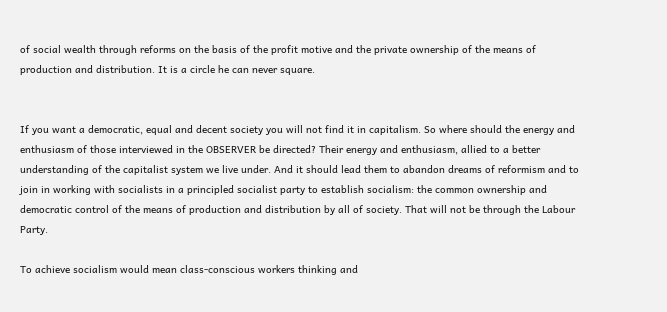of social wealth through reforms on the basis of the profit motive and the private ownership of the means of production and distribution. It is a circle he can never square.


If you want a democratic, equal and decent society you will not find it in capitalism. So where should the energy and enthusiasm of those interviewed in the OBSERVER be directed? Their energy and enthusiasm, allied to a better understanding of the capitalist system we live under. And it should lead them to abandon dreams of reformism and to join in working with socialists in a principled socialist party to establish socialism: the common ownership and democratic control of the means of production and distribution by all of society. That will not be through the Labour Party.

To achieve socialism would mean class-conscious workers thinking and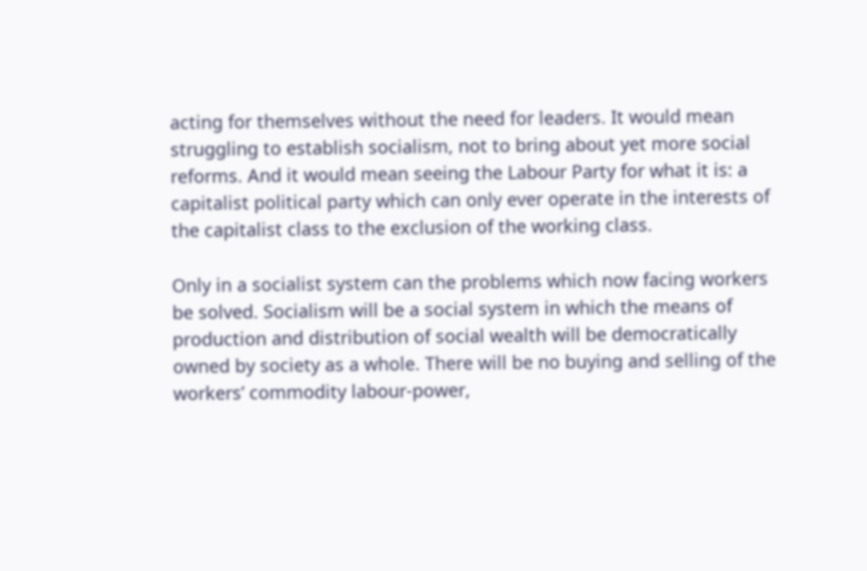acting for themselves without the need for leaders. It would mean struggling to establish socialism, not to bring about yet more social reforms. And it would mean seeing the Labour Party for what it is: a capitalist political party which can only ever operate in the interests of the capitalist class to the exclusion of the working class.

Only in a socialist system can the problems which now facing workers be solved. Socialism will be a social system in which the means of production and distribution of social wealth will be democratically owned by society as a whole. There will be no buying and selling of the workers’ commodity labour-power,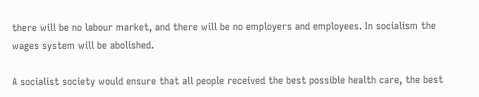there will be no labour market, and there will be no employers and employees. In socialism the wages system will be abolished.

A socialist society would ensure that all people received the best possible health care, the best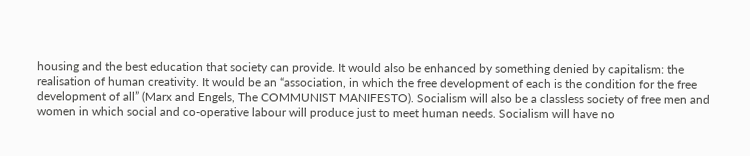housing and the best education that society can provide. It would also be enhanced by something denied by capitalism: the realisation of human creativity. It would be an “association, in which the free development of each is the condition for the free development of all” (Marx and Engels, The COMMUNIST MANIFESTO). Socialism will also be a classless society of free men and women in which social and co-operative labour will produce just to meet human needs. Socialism will have no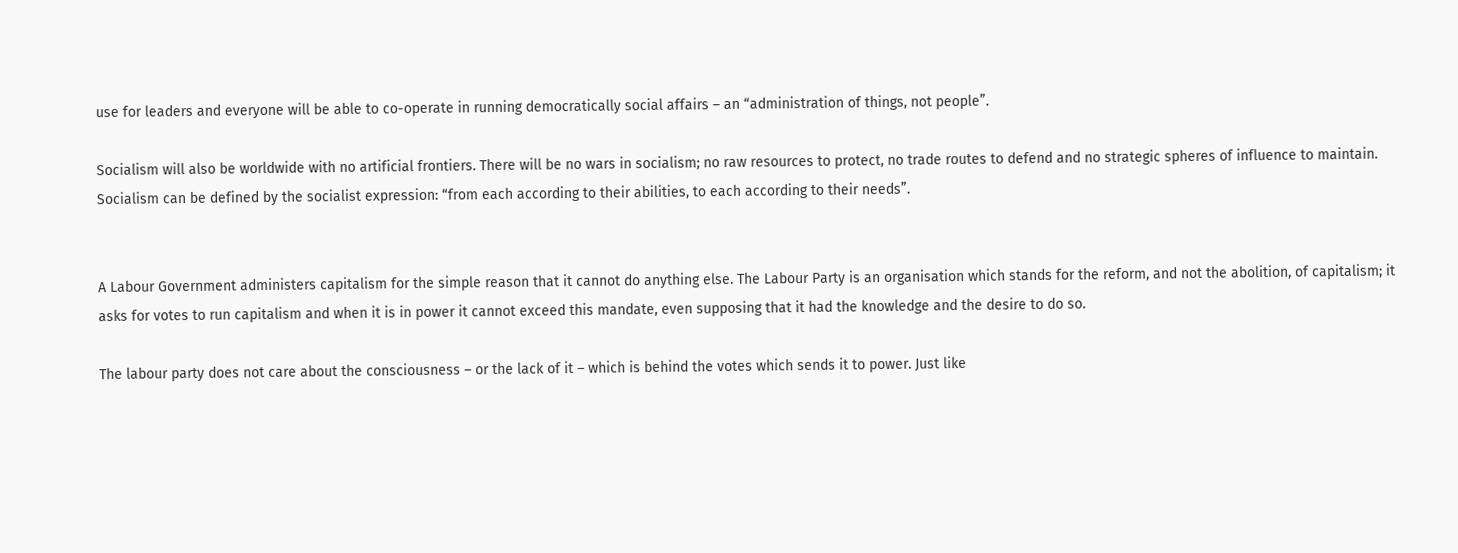use for leaders and everyone will be able to co-operate in running democratically social affairs – an “administration of things, not people”.

Socialism will also be worldwide with no artificial frontiers. There will be no wars in socialism; no raw resources to protect, no trade routes to defend and no strategic spheres of influence to maintain. Socialism can be defined by the socialist expression: “from each according to their abilities, to each according to their needs”.


A Labour Government administers capitalism for the simple reason that it cannot do anything else. The Labour Party is an organisation which stands for the reform, and not the abolition, of capitalism; it asks for votes to run capitalism and when it is in power it cannot exceed this mandate, even supposing that it had the knowledge and the desire to do so.

The labour party does not care about the consciousness – or the lack of it – which is behind the votes which sends it to power. Just like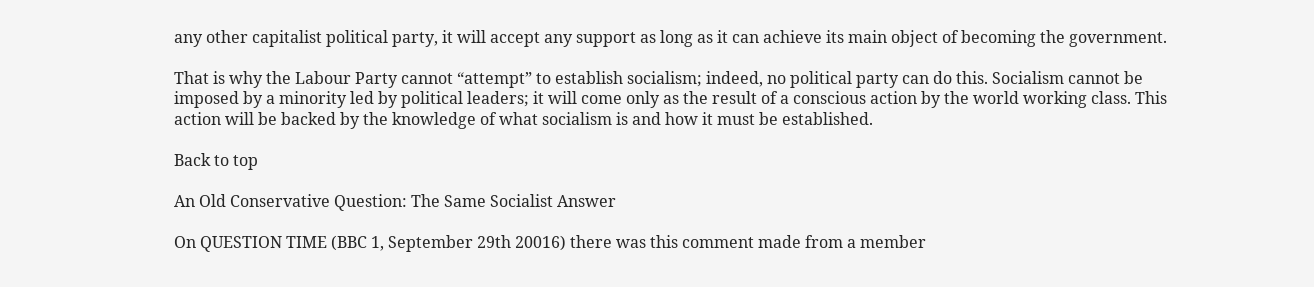any other capitalist political party, it will accept any support as long as it can achieve its main object of becoming the government.

That is why the Labour Party cannot “attempt” to establish socialism; indeed, no political party can do this. Socialism cannot be imposed by a minority led by political leaders; it will come only as the result of a conscious action by the world working class. This action will be backed by the knowledge of what socialism is and how it must be established.

Back to top

An Old Conservative Question: The Same Socialist Answer

On QUESTION TIME (BBC 1, September 29th 20016) there was this comment made from a member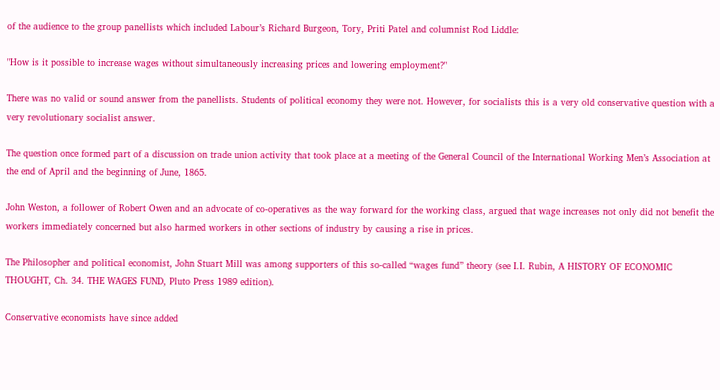of the audience to the group panellists which included Labour’s Richard Burgeon, Tory, Priti Patel and columnist Rod Liddle:

"How is it possible to increase wages without simultaneously increasing prices and lowering employment?"

There was no valid or sound answer from the panellists. Students of political economy they were not. However, for socialists this is a very old conservative question with a very revolutionary socialist answer.

The question once formed part of a discussion on trade union activity that took place at a meeting of the General Council of the International Working Men’s Association at the end of April and the beginning of June, 1865.

John Weston, a follower of Robert Owen and an advocate of co-operatives as the way forward for the working class, argued that wage increases not only did not benefit the workers immediately concerned but also harmed workers in other sections of industry by causing a rise in prices.

The Philosopher and political economist, John Stuart Mill was among supporters of this so-called “wages fund” theory (see I.I. Rubin, A HISTORY OF ECONOMIC THOUGHT, Ch. 34. THE WAGES FUND, Pluto Press 1989 edition).

Conservative economists have since added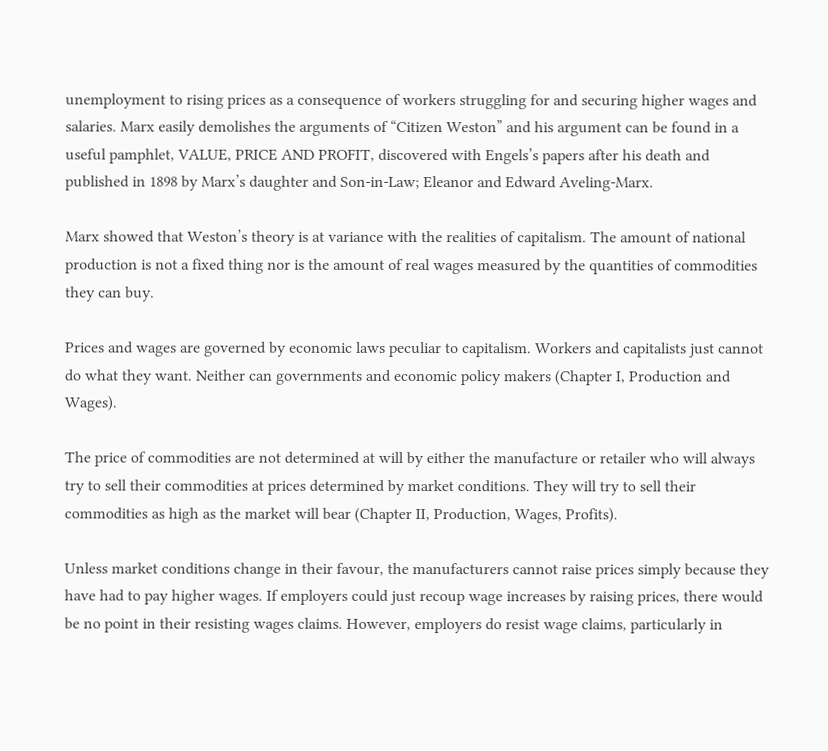unemployment to rising prices as a consequence of workers struggling for and securing higher wages and salaries. Marx easily demolishes the arguments of “Citizen Weston” and his argument can be found in a useful pamphlet, VALUE, PRICE AND PROFIT, discovered with Engels’s papers after his death and published in 1898 by Marx’s daughter and Son-in-Law; Eleanor and Edward Aveling-Marx.

Marx showed that Weston’s theory is at variance with the realities of capitalism. The amount of national production is not a fixed thing nor is the amount of real wages measured by the quantities of commodities they can buy.

Prices and wages are governed by economic laws peculiar to capitalism. Workers and capitalists just cannot do what they want. Neither can governments and economic policy makers (Chapter I, Production and Wages).

The price of commodities are not determined at will by either the manufacture or retailer who will always try to sell their commodities at prices determined by market conditions. They will try to sell their commodities as high as the market will bear (Chapter II, Production, Wages, Profits).

Unless market conditions change in their favour, the manufacturers cannot raise prices simply because they have had to pay higher wages. If employers could just recoup wage increases by raising prices, there would be no point in their resisting wages claims. However, employers do resist wage claims, particularly in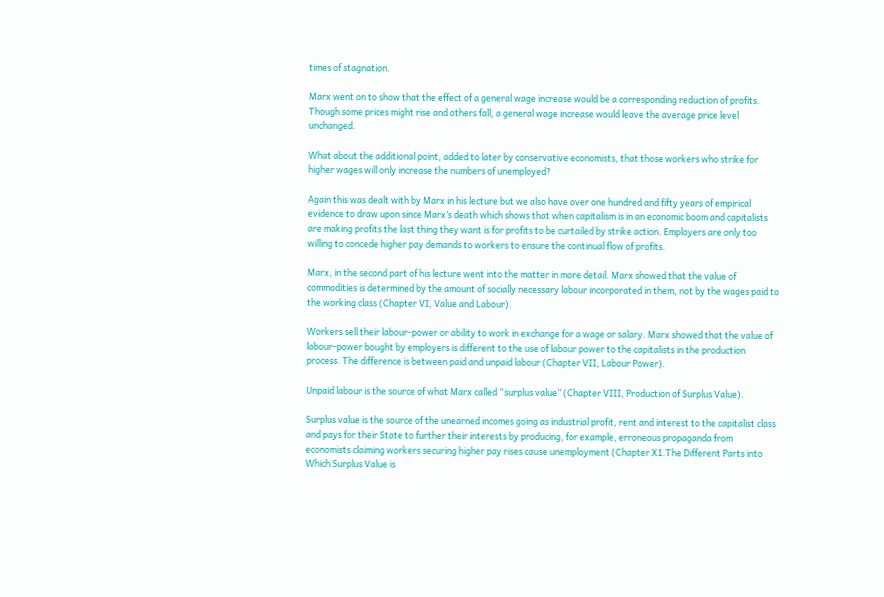times of stagnation.

Marx went on to show that the effect of a general wage increase would be a corresponding reduction of profits. Though some prices might rise and others fall, a general wage increase would leave the average price level unchanged.

What about the additional point, added to later by conservative economists, that those workers who strike for higher wages will only increase the numbers of unemployed?

Again this was dealt with by Marx in his lecture but we also have over one hundred and fifty years of empirical evidence to draw upon since Marx’s death which shows that when capitalism is in an economic boom and capitalists are making profits the last thing they want is for profits to be curtailed by strike action. Employers are only too willing to concede higher pay demands to workers to ensure the continual flow of profits.

Marx, in the second part of his lecture went into the matter in more detail. Marx showed that the value of commodities is determined by the amount of socially necessary labour incorporated in them, not by the wages paid to the working class (Chapter VI, Value and Labour).

Workers sell their labour-power or ability to work in exchange for a wage or salary. Marx showed that the value of labour-power bought by employers is different to the use of labour power to the capitalists in the production process. The difference is between paid and unpaid labour (Chapter VII, Labour Power).

Unpaid labour is the source of what Marx called “surplus value” (Chapter VIII, Production of Surplus Value).

Surplus value is the source of the unearned incomes going as industrial profit, rent and interest to the capitalist class and pays for their State to further their interests by producing, for example, erroneous propaganda from economists claiming workers securing higher pay rises cause unemployment (Chapter X1.The Different Parts into Which Surplus Value is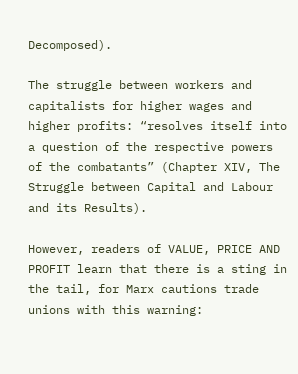Decomposed).

The struggle between workers and capitalists for higher wages and higher profits: “resolves itself into a question of the respective powers of the combatants” (Chapter XIV, The Struggle between Capital and Labour and its Results).

However, readers of VALUE, PRICE AND PROFIT learn that there is a sting in the tail, for Marx cautions trade unions with this warning: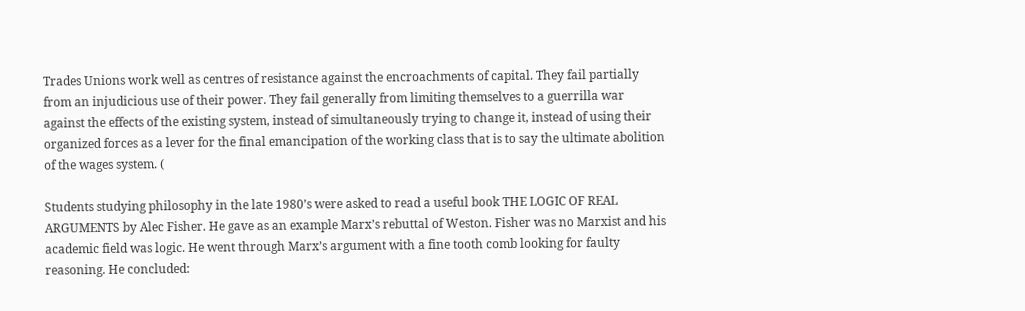Trades Unions work well as centres of resistance against the encroachments of capital. They fail partially from an injudicious use of their power. They fail generally from limiting themselves to a guerrilla war against the effects of the existing system, instead of simultaneously trying to change it, instead of using their organized forces as a lever for the final emancipation of the working class that is to say the ultimate abolition of the wages system. (

Students studying philosophy in the late 1980’s were asked to read a useful book THE LOGIC OF REAL ARGUMENTS by Alec Fisher. He gave as an example Marx’s rebuttal of Weston. Fisher was no Marxist and his academic field was logic. He went through Marx’s argument with a fine tooth comb looking for faulty reasoning. He concluded: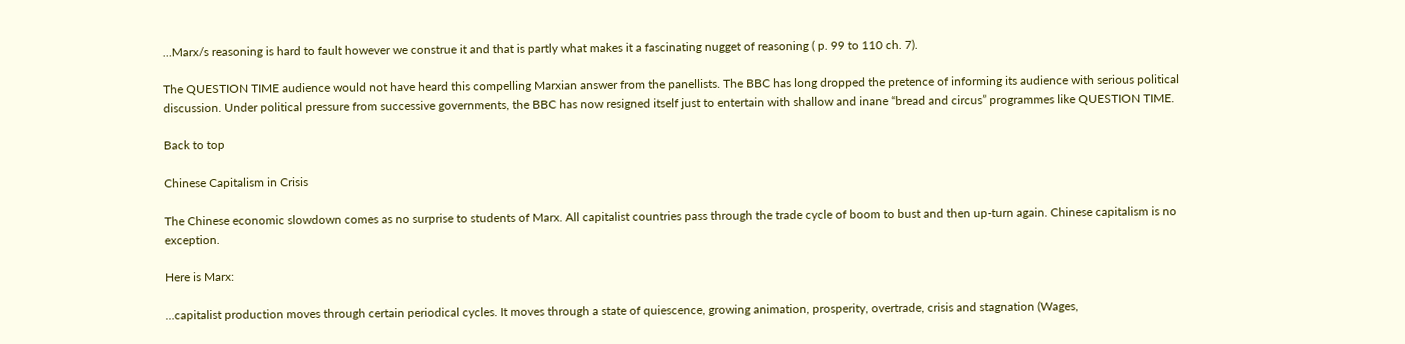…Marx/s reasoning is hard to fault however we construe it and that is partly what makes it a fascinating nugget of reasoning ( p. 99 to 110 ch. 7).

The QUESTION TIME audience would not have heard this compelling Marxian answer from the panellists. The BBC has long dropped the pretence of informing its audience with serious political discussion. Under political pressure from successive governments, the BBC has now resigned itself just to entertain with shallow and inane “bread and circus” programmes like QUESTION TIME.

Back to top

Chinese Capitalism in Crisis

The Chinese economic slowdown comes as no surprise to students of Marx. All capitalist countries pass through the trade cycle of boom to bust and then up-turn again. Chinese capitalism is no exception.

Here is Marx:

…capitalist production moves through certain periodical cycles. It moves through a state of quiescence, growing animation, prosperity, overtrade, crisis and stagnation (Wages,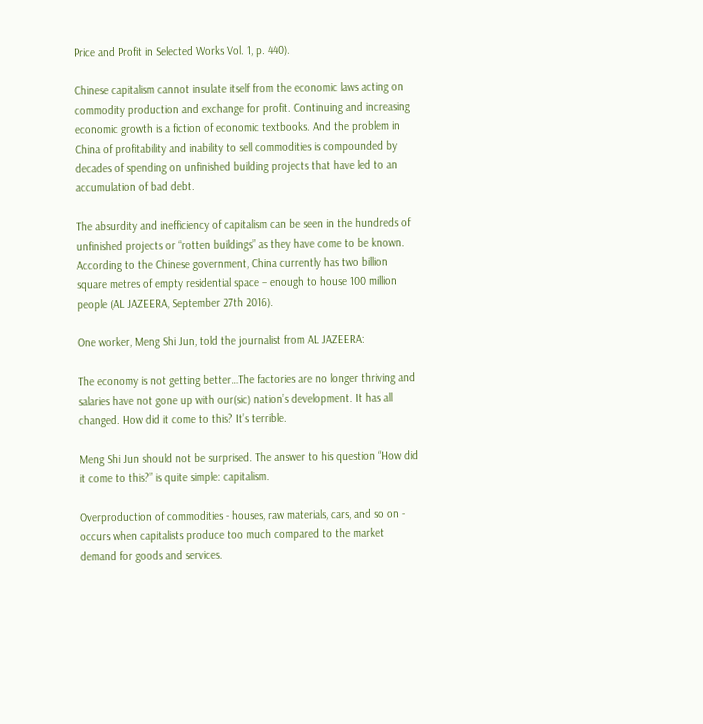Price and Profit in Selected Works Vol. 1, p. 440).

Chinese capitalism cannot insulate itself from the economic laws acting on commodity production and exchange for profit. Continuing and increasing economic growth is a fiction of economic textbooks. And the problem in China of profitability and inability to sell commodities is compounded by decades of spending on unfinished building projects that have led to an accumulation of bad debt.

The absurdity and inefficiency of capitalism can be seen in the hundreds of unfinished projects or “rotten buildings” as they have come to be known. According to the Chinese government, China currently has two billion square metres of empty residential space – enough to house 100 million people (AL JAZEERA, September 27th 2016).

One worker, Meng Shi Jun, told the journalist from AL JAZEERA:

The economy is not getting better…The factories are no longer thriving and salaries have not gone up with our(sic) nation’s development. It has all changed. How did it come to this? It’s terrible.

Meng Shi Jun should not be surprised. The answer to his question “How did it come to this?” is quite simple: capitalism.

Overproduction of commodities - houses, raw materials, cars, and so on - occurs when capitalists produce too much compared to the market demand for goods and services.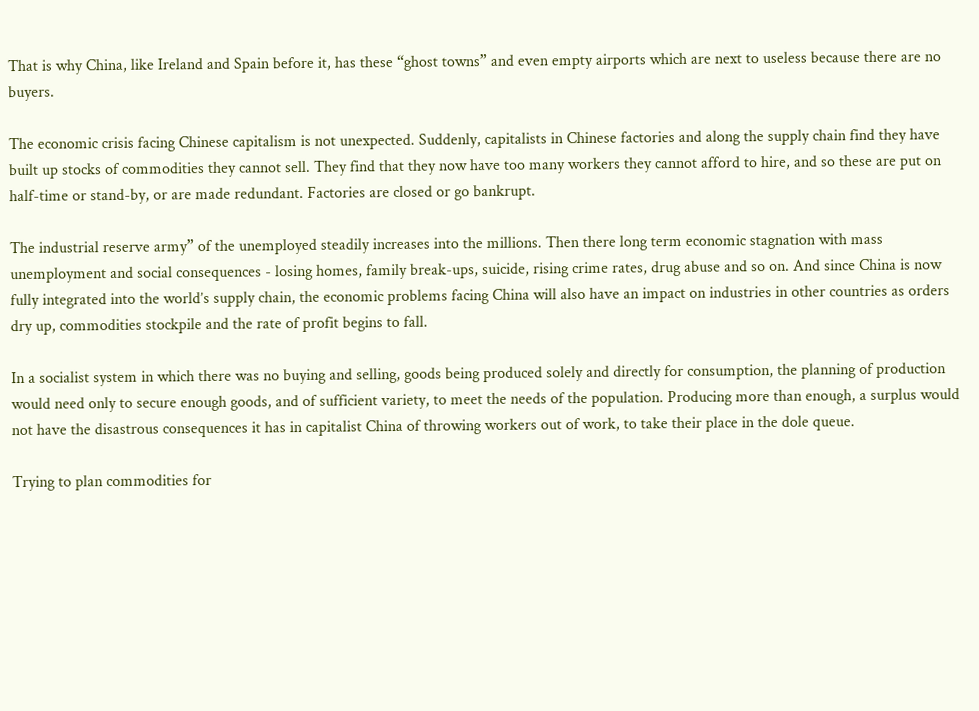That is why China, like Ireland and Spain before it, has these “ghost towns” and even empty airports which are next to useless because there are no buyers.

The economic crisis facing Chinese capitalism is not unexpected. Suddenly, capitalists in Chinese factories and along the supply chain find they have built up stocks of commodities they cannot sell. They find that they now have too many workers they cannot afford to hire, and so these are put on half-time or stand-by, or are made redundant. Factories are closed or go bankrupt.

The industrial reserve army” of the unemployed steadily increases into the millions. Then there long term economic stagnation with mass unemployment and social consequences - losing homes, family break-ups, suicide, rising crime rates, drug abuse and so on. And since China is now fully integrated into the world’s supply chain, the economic problems facing China will also have an impact on industries in other countries as orders dry up, commodities stockpile and the rate of profit begins to fall.

In a socialist system in which there was no buying and selling, goods being produced solely and directly for consumption, the planning of production would need only to secure enough goods, and of sufficient variety, to meet the needs of the population. Producing more than enough, a surplus would not have the disastrous consequences it has in capitalist China of throwing workers out of work, to take their place in the dole queue.

Trying to plan commodities for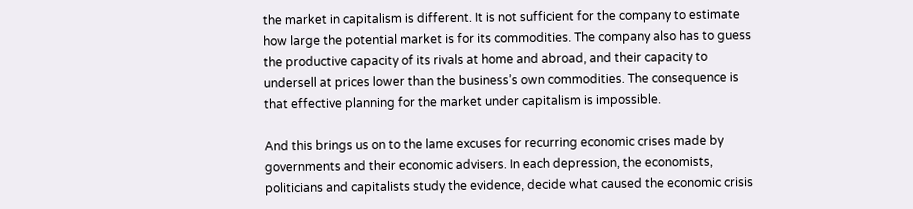the market in capitalism is different. It is not sufficient for the company to estimate how large the potential market is for its commodities. The company also has to guess the productive capacity of its rivals at home and abroad, and their capacity to undersell at prices lower than the business’s own commodities. The consequence is that effective planning for the market under capitalism is impossible.

And this brings us on to the lame excuses for recurring economic crises made by governments and their economic advisers. In each depression, the economists, politicians and capitalists study the evidence, decide what caused the economic crisis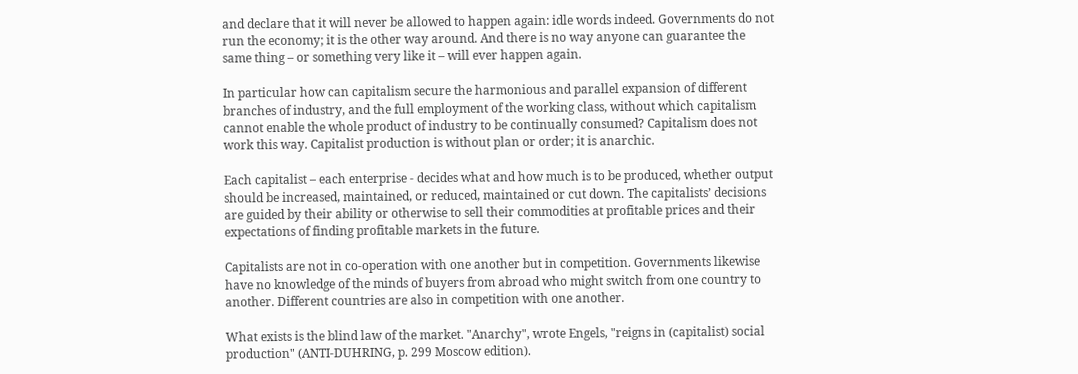and declare that it will never be allowed to happen again: idle words indeed. Governments do not run the economy; it is the other way around. And there is no way anyone can guarantee the same thing – or something very like it – will ever happen again.

In particular how can capitalism secure the harmonious and parallel expansion of different branches of industry, and the full employment of the working class, without which capitalism cannot enable the whole product of industry to be continually consumed? Capitalism does not work this way. Capitalist production is without plan or order; it is anarchic.

Each capitalist – each enterprise - decides what and how much is to be produced, whether output should be increased, maintained, or reduced, maintained or cut down. The capitalists’ decisions are guided by their ability or otherwise to sell their commodities at profitable prices and their expectations of finding profitable markets in the future.

Capitalists are not in co-operation with one another but in competition. Governments likewise have no knowledge of the minds of buyers from abroad who might switch from one country to another. Different countries are also in competition with one another.

What exists is the blind law of the market. "Anarchy", wrote Engels, "reigns in (capitalist) social production" (ANTI-DUHRING, p. 299 Moscow edition).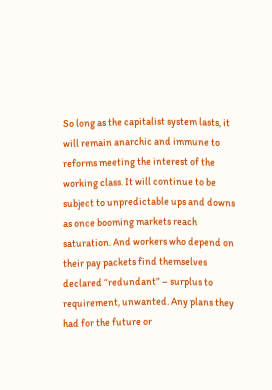So long as the capitalist system lasts, it will remain anarchic and immune to reforms meeting the interest of the working class. It will continue to be subject to unpredictable ups and downs as once booming markets reach saturation. And workers who depend on their pay packets find themselves declared “redundant” – surplus to requirement, unwanted. Any plans they had for the future or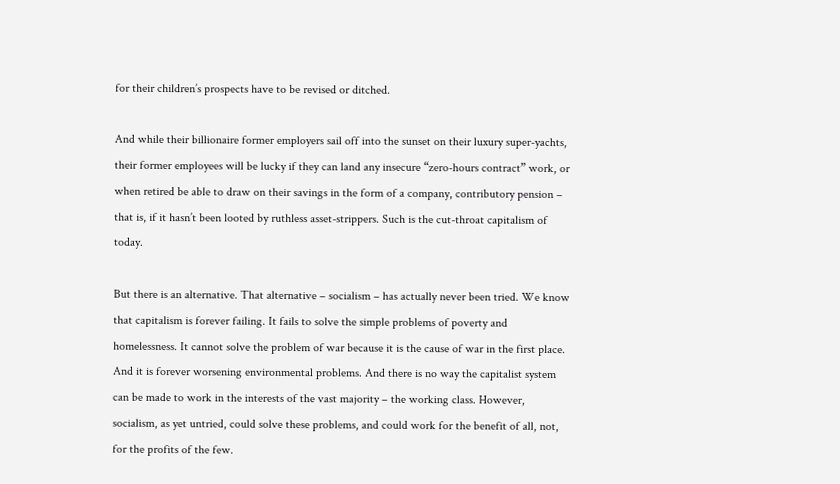for their children’s prospects have to be revised or ditched.

And while their billionaire former employers sail off into the sunset on their luxury super-yachts, their former employees will be lucky if they can land any insecure “zero-hours contract” work, or when retired be able to draw on their savings in the form of a company, contributory pension – that is, if it hasn’t been looted by ruthless asset-strippers. Such is the cut-throat capitalism of today.

But there is an alternative. That alternative – socialism – has actually never been tried. We know that capitalism is forever failing. It fails to solve the simple problems of poverty and homelessness. It cannot solve the problem of war because it is the cause of war in the first place. And it is forever worsening environmental problems. And there is no way the capitalist system can be made to work in the interests of the vast majority – the working class. However, socialism, as yet untried, could solve these problems, and could work for the benefit of all, not, for the profits of the few.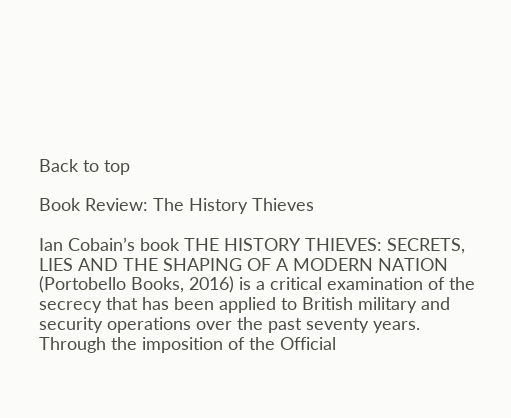Back to top

Book Review: The History Thieves

Ian Cobain’s book THE HISTORY THIEVES: SECRETS, LIES AND THE SHAPING OF A MODERN NATION (Portobello Books, 2016) is a critical examination of the secrecy that has been applied to British military and security operations over the past seventy years. Through the imposition of the Official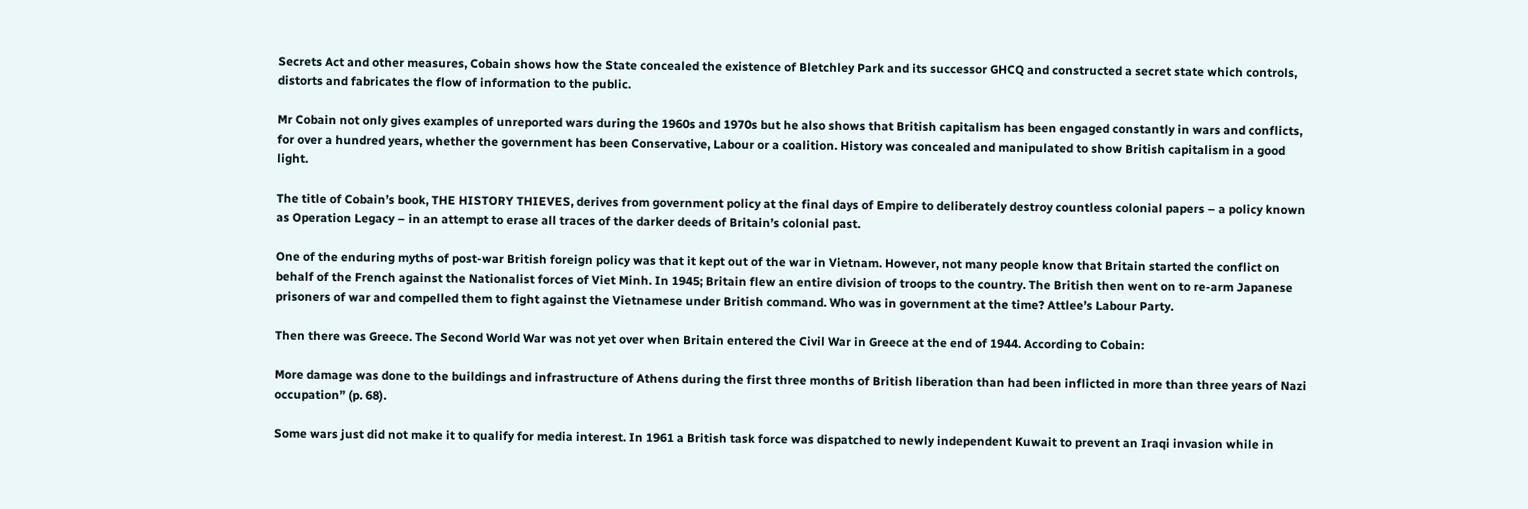Secrets Act and other measures, Cobain shows how the State concealed the existence of Bletchley Park and its successor GHCQ and constructed a secret state which controls, distorts and fabricates the flow of information to the public.

Mr Cobain not only gives examples of unreported wars during the 1960s and 1970s but he also shows that British capitalism has been engaged constantly in wars and conflicts, for over a hundred years, whether the government has been Conservative, Labour or a coalition. History was concealed and manipulated to show British capitalism in a good light.

The title of Cobain’s book, THE HISTORY THIEVES, derives from government policy at the final days of Empire to deliberately destroy countless colonial papers – a policy known as Operation Legacy – in an attempt to erase all traces of the darker deeds of Britain’s colonial past.

One of the enduring myths of post-war British foreign policy was that it kept out of the war in Vietnam. However, not many people know that Britain started the conflict on behalf of the French against the Nationalist forces of Viet Minh. In 1945; Britain flew an entire division of troops to the country. The British then went on to re-arm Japanese prisoners of war and compelled them to fight against the Vietnamese under British command. Who was in government at the time? Attlee’s Labour Party.

Then there was Greece. The Second World War was not yet over when Britain entered the Civil War in Greece at the end of 1944. According to Cobain:

More damage was done to the buildings and infrastructure of Athens during the first three months of British liberation than had been inflicted in more than three years of Nazi occupation” (p. 68).

Some wars just did not make it to qualify for media interest. In 1961 a British task force was dispatched to newly independent Kuwait to prevent an Iraqi invasion while in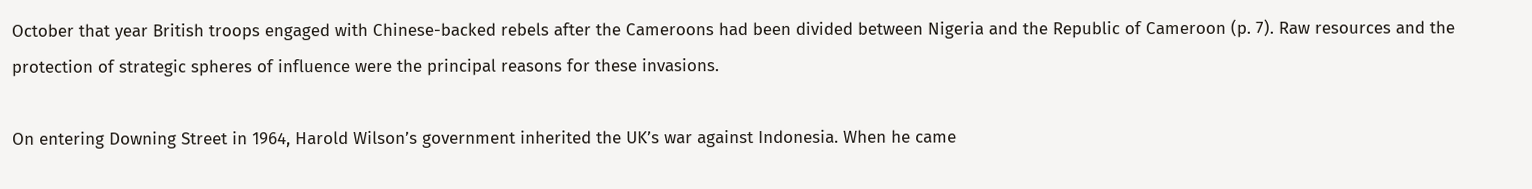October that year British troops engaged with Chinese-backed rebels after the Cameroons had been divided between Nigeria and the Republic of Cameroon (p. 7). Raw resources and the protection of strategic spheres of influence were the principal reasons for these invasions.

On entering Downing Street in 1964, Harold Wilson’s government inherited the UK’s war against Indonesia. When he came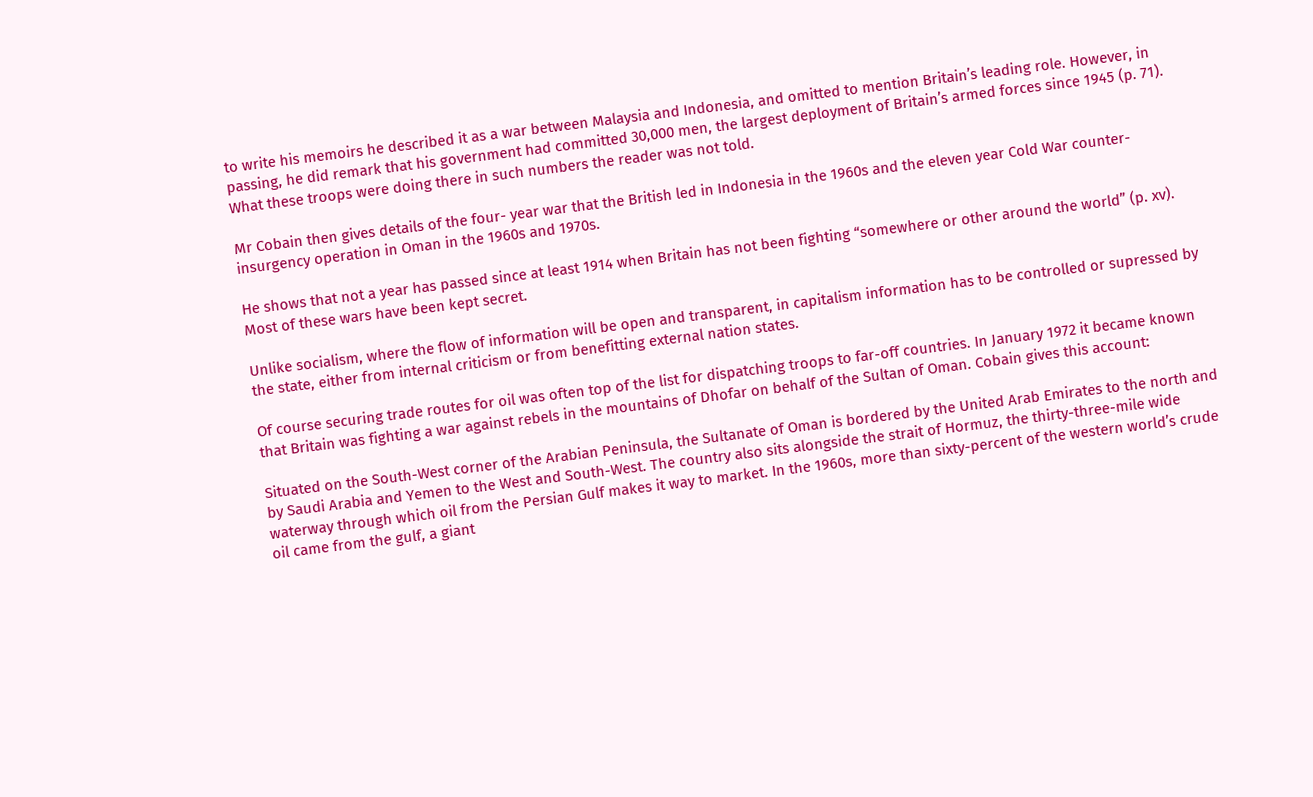to write his memoirs he described it as a war between Malaysia and Indonesia, and omitted to mention Britain’s leading role. However, in passing, he did remark that his government had committed 30,000 men, the largest deployment of Britain’s armed forces since 1945 (p. 71). What these troops were doing there in such numbers the reader was not told.

Mr Cobain then gives details of the four- year war that the British led in Indonesia in the 1960s and the eleven year Cold War counter-insurgency operation in Oman in the 1960s and 1970s.

He shows that not a year has passed since at least 1914 when Britain has not been fighting “somewhere or other around the world” (p. xv). Most of these wars have been kept secret.

Unlike socialism, where the flow of information will be open and transparent, in capitalism information has to be controlled or supressed by the state, either from internal criticism or from benefitting external nation states.

Of course securing trade routes for oil was often top of the list for dispatching troops to far-off countries. In January 1972 it became known that Britain was fighting a war against rebels in the mountains of Dhofar on behalf of the Sultan of Oman. Cobain gives this account:

Situated on the South-West corner of the Arabian Peninsula, the Sultanate of Oman is bordered by the United Arab Emirates to the north and by Saudi Arabia and Yemen to the West and South-West. The country also sits alongside the strait of Hormuz, the thirty-three-mile wide waterway through which oil from the Persian Gulf makes it way to market. In the 1960s, more than sixty-percent of the western world’s crude oil came from the gulf, a giant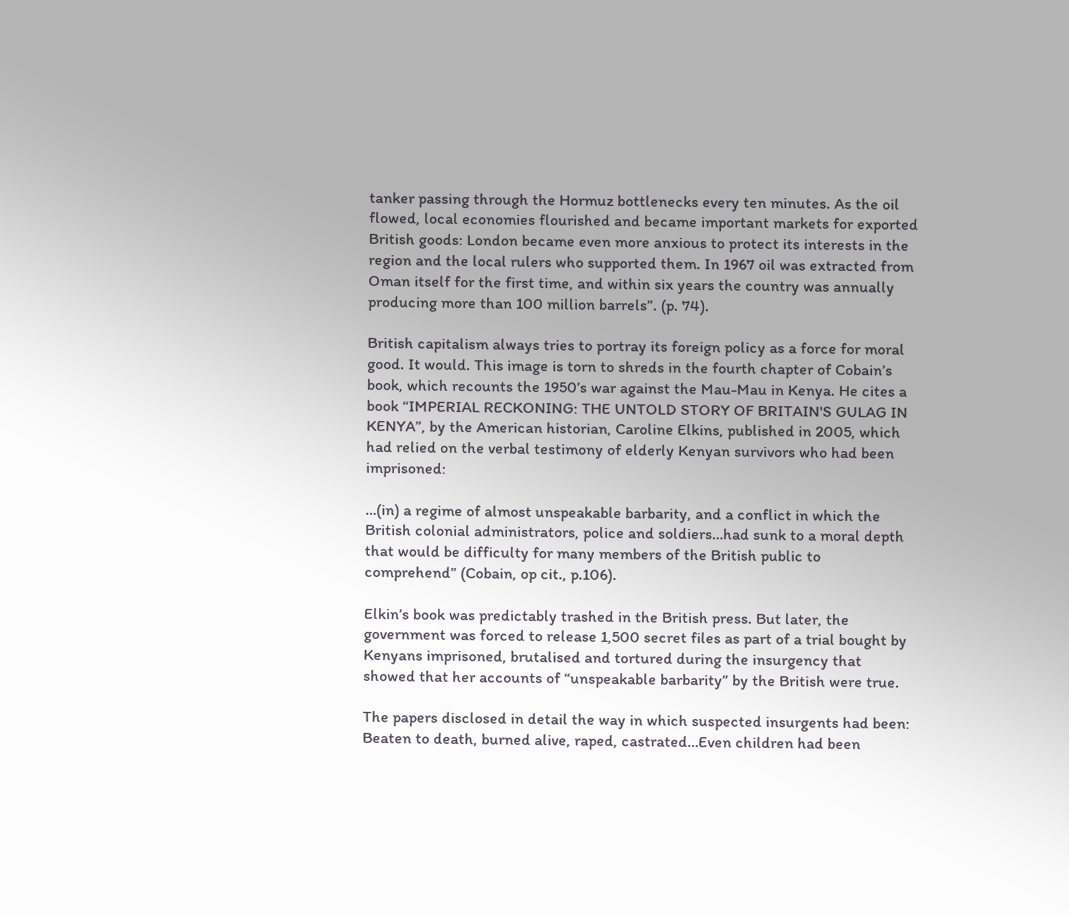tanker passing through the Hormuz bottlenecks every ten minutes. As the oil flowed, local economies flourished and became important markets for exported British goods: London became even more anxious to protect its interests in the region and the local rulers who supported them. In 1967 oil was extracted from Oman itself for the first time, and within six years the country was annually producing more than 100 million barrels”. (p. 74).

British capitalism always tries to portray its foreign policy as a force for moral good. It would. This image is torn to shreds in the fourth chapter of Cobain’s book, which recounts the 1950’s war against the Mau-Mau in Kenya. He cites a book “IMPERIAL RECKONING: THE UNTOLD STORY OF BRITAIN'S GULAG IN KENYA”, by the American historian, Caroline Elkins, published in 2005, which had relied on the verbal testimony of elderly Kenyan survivors who had been imprisoned:

…(in) a regime of almost unspeakable barbarity, and a conflict in which the British colonial administrators, police and soldiers…had sunk to a moral depth that would be difficulty for many members of the British public to comprehend” (Cobain, op cit., p.106).

Elkin’s book was predictably trashed in the British press. But later, the government was forced to release 1,500 secret files as part of a trial bought by Kenyans imprisoned, brutalised and tortured during the insurgency that showed that her accounts of “unspeakable barbarity” by the British were true.

The papers disclosed in detail the way in which suspected insurgents had been: Beaten to death, burned alive, raped, castrated…Even children had been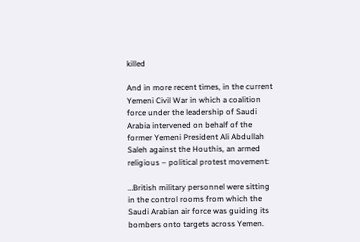killed

And in more recent times, in the current Yemeni Civil War in which a coalition force under the leadership of Saudi Arabia intervened on behalf of the former Yemeni President Ali Abdullah Saleh against the Houthis, an armed religious – political protest movement:

…British military personnel were sitting in the control rooms from which the Saudi Arabian air force was guiding its bombers onto targets across Yemen.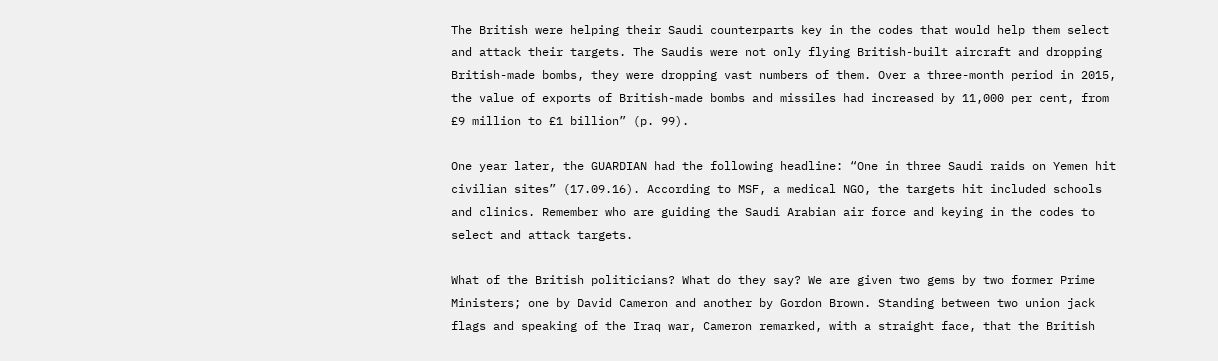The British were helping their Saudi counterparts key in the codes that would help them select and attack their targets. The Saudis were not only flying British-built aircraft and dropping British-made bombs, they were dropping vast numbers of them. Over a three-month period in 2015, the value of exports of British-made bombs and missiles had increased by 11,000 per cent, from £9 million to £1 billion” (p. 99).

One year later, the GUARDIAN had the following headline: “One in three Saudi raids on Yemen hit civilian sites” (17.09.16). According to MSF, a medical NGO, the targets hit included schools and clinics. Remember who are guiding the Saudi Arabian air force and keying in the codes to select and attack targets.

What of the British politicians? What do they say? We are given two gems by two former Prime Ministers; one by David Cameron and another by Gordon Brown. Standing between two union jack flags and speaking of the Iraq war, Cameron remarked, with a straight face, that the British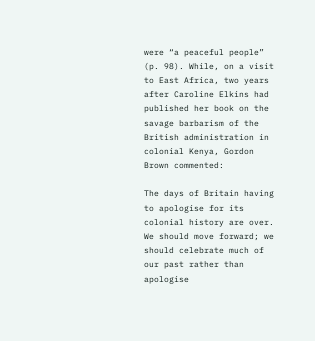were “a peaceful people” (p. 98). While, on a visit to East Africa, two years after Caroline Elkins had published her book on the savage barbarism of the British administration in colonial Kenya, Gordon Brown commented:

The days of Britain having to apologise for its colonial history are over. We should move forward; we should celebrate much of our past rather than apologise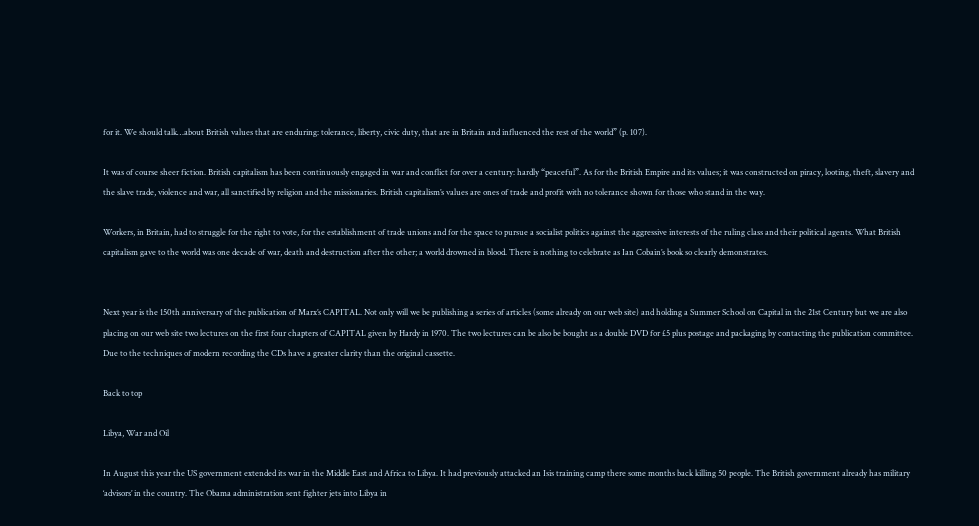for it. We should talk…about British values that are enduring: tolerance, liberty, civic duty, that are in Britain and influenced the rest of the world” (p. 107).

It was of course sheer fiction. British capitalism has been continuously engaged in war and conflict for over a century: hardly “peaceful”. As for the British Empire and its values; it was constructed on piracy, looting, theft, slavery and the slave trade, violence and war, all sanctified by religion and the missionaries. British capitalism’s values are ones of trade and profit with no tolerance shown for those who stand in the way.

Workers, in Britain, had to struggle for the right to vote, for the establishment of trade unions and for the space to pursue a socialist politics against the aggressive interests of the ruling class and their political agents. What British capitalism gave to the world was one decade of war, death and destruction after the other; a world drowned in blood. There is nothing to celebrate as Ian Cobain’s book so clearly demonstrates.


Next year is the 150th anniversary of the publication of Marx’s CAPITAL. Not only will we be publishing a series of articles (some already on our web site) and holding a Summer School on Capital in the 21st Century but we are also placing on our web site two lectures on the first four chapters of CAPITAL given by Hardy in 1970. The two lectures can be also be bought as a double DVD for £5 plus postage and packaging by contacting the publication committee. Due to the techniques of modern recording the CDs have a greater clarity than the original cassette.

Back to top

Libya, War and Oil

In August this year the US government extended its war in the Middle East and Africa to Libya. It had previously attacked an Isis training camp there some months back killing 50 people. The British government already has military ‘advisors’ in the country. The Obama administration sent fighter jets into Libya in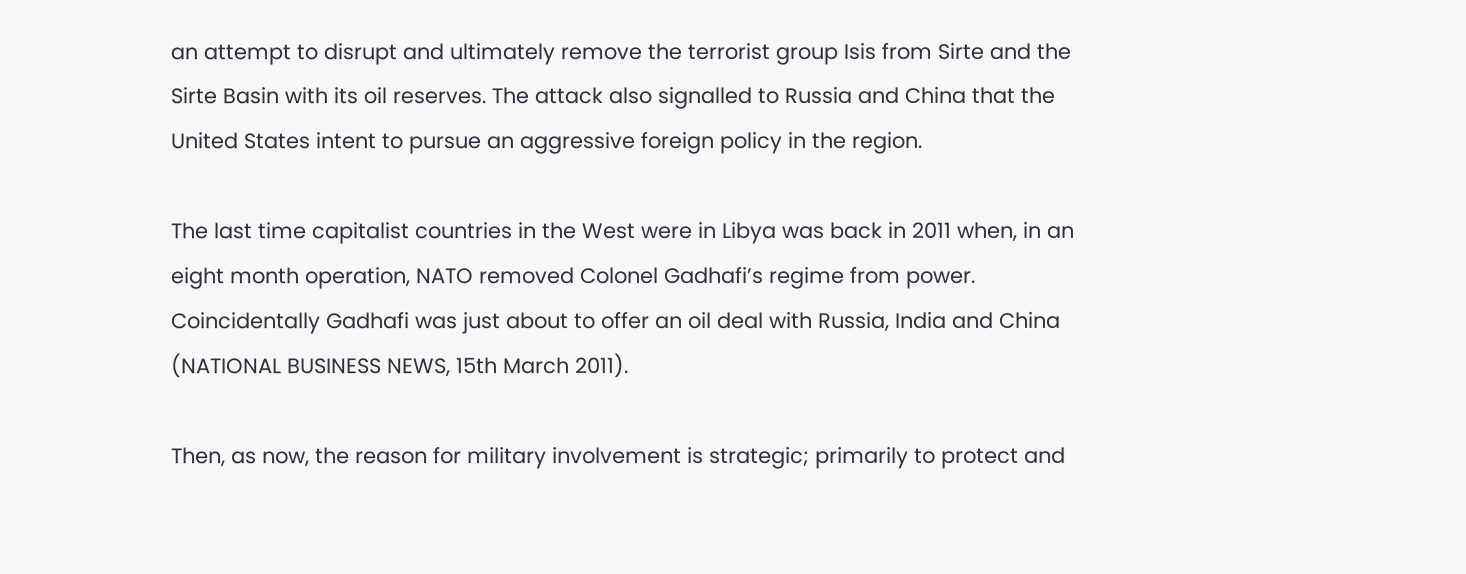an attempt to disrupt and ultimately remove the terrorist group Isis from Sirte and the Sirte Basin with its oil reserves. The attack also signalled to Russia and China that the United States intent to pursue an aggressive foreign policy in the region.

The last time capitalist countries in the West were in Libya was back in 2011 when, in an eight month operation, NATO removed Colonel Gadhafi’s regime from power. Coincidentally Gadhafi was just about to offer an oil deal with Russia, India and China (NATIONAL BUSINESS NEWS, 15th March 2011).

Then, as now, the reason for military involvement is strategic; primarily to protect and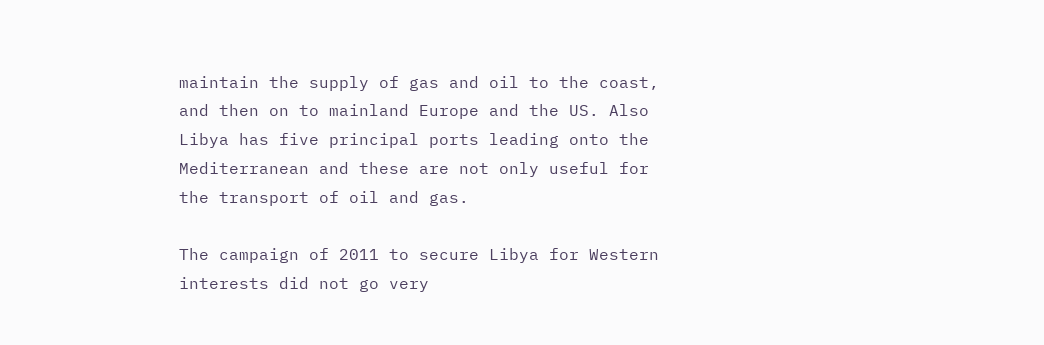maintain the supply of gas and oil to the coast, and then on to mainland Europe and the US. Also Libya has five principal ports leading onto the Mediterranean and these are not only useful for the transport of oil and gas.

The campaign of 2011 to secure Libya for Western interests did not go very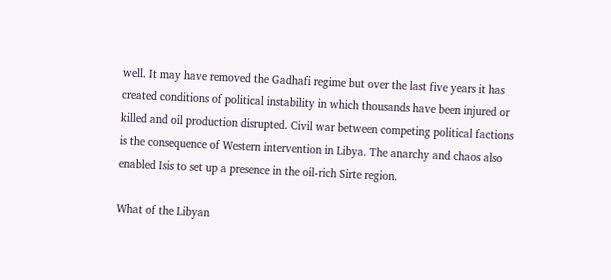well. It may have removed the Gadhafi regime but over the last five years it has created conditions of political instability in which thousands have been injured or killed and oil production disrupted. Civil war between competing political factions is the consequence of Western intervention in Libya. The anarchy and chaos also enabled Isis to set up a presence in the oil-rich Sirte region.

What of the Libyan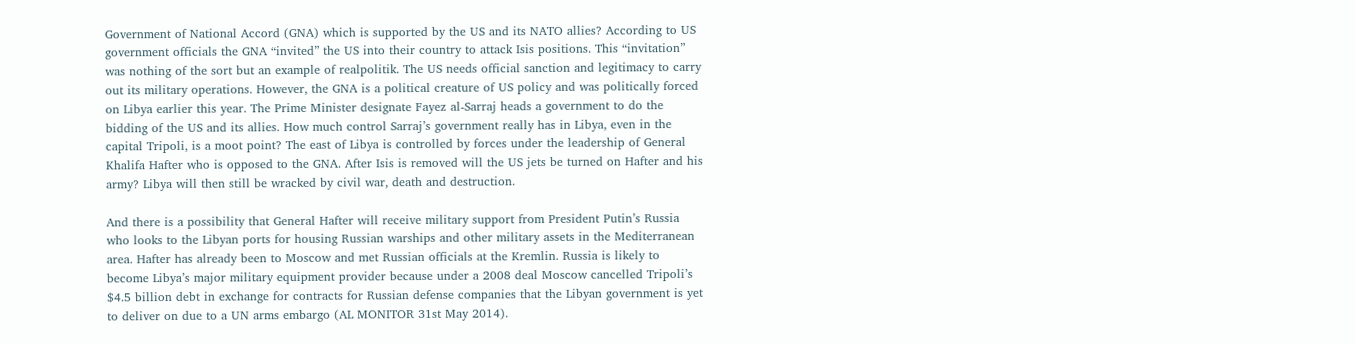Government of National Accord (GNA) which is supported by the US and its NATO allies? According to US government officials the GNA “invited” the US into their country to attack Isis positions. This “invitation” was nothing of the sort but an example of realpolitik. The US needs official sanction and legitimacy to carry out its military operations. However, the GNA is a political creature of US policy and was politically forced on Libya earlier this year. The Prime Minister designate Fayez al-Sarraj heads a government to do the bidding of the US and its allies. How much control Sarraj’s government really has in Libya, even in the capital Tripoli, is a moot point? The east of Libya is controlled by forces under the leadership of General Khalifa Hafter who is opposed to the GNA. After Isis is removed will the US jets be turned on Hafter and his army? Libya will then still be wracked by civil war, death and destruction.

And there is a possibility that General Hafter will receive military support from President Putin’s Russia who looks to the Libyan ports for housing Russian warships and other military assets in the Mediterranean area. Hafter has already been to Moscow and met Russian officials at the Kremlin. Russia is likely to become Libya’s major military equipment provider because under a 2008 deal Moscow cancelled Tripoli’s $4.5 billion debt in exchange for contracts for Russian defense companies that the Libyan government is yet to deliver on due to a UN arms embargo (AL MONITOR 31st May 2014).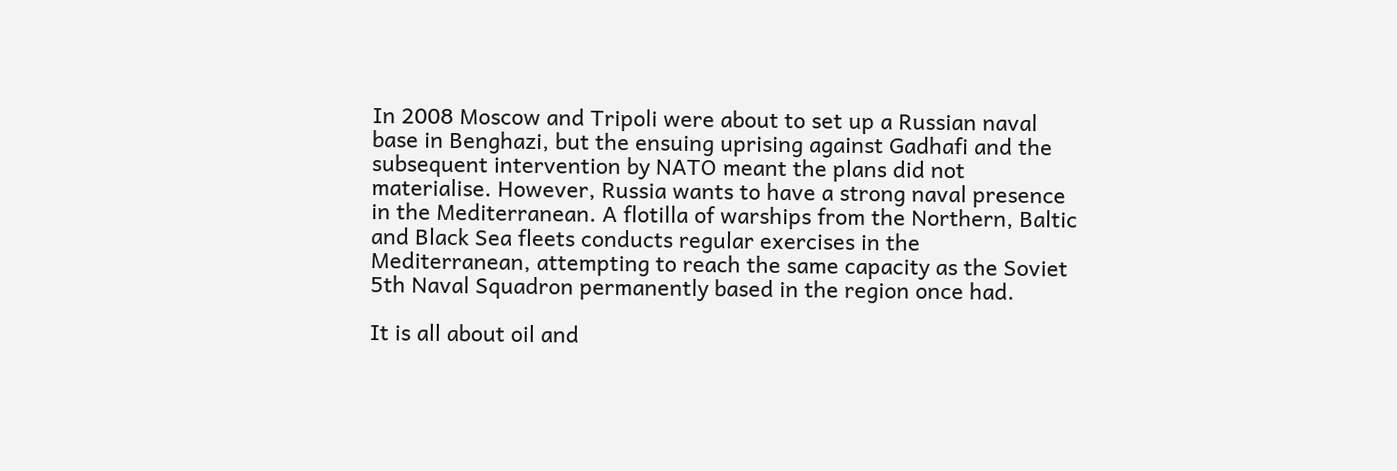In 2008 Moscow and Tripoli were about to set up a Russian naval base in Benghazi, but the ensuing uprising against Gadhafi and the subsequent intervention by NATO meant the plans did not materialise. However, Russia wants to have a strong naval presence in the Mediterranean. A flotilla of warships from the Northern, Baltic and Black Sea fleets conducts regular exercises in the Mediterranean, attempting to reach the same capacity as the Soviet 5th Naval Squadron permanently based in the region once had.

It is all about oil and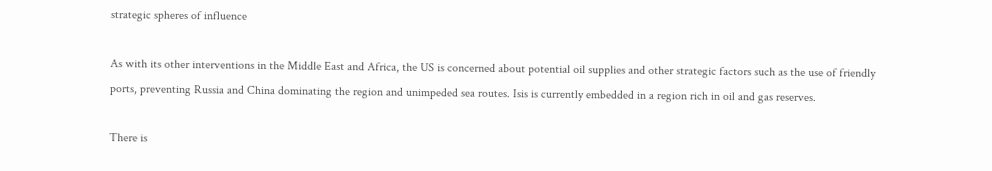strategic spheres of influence

As with its other interventions in the Middle East and Africa, the US is concerned about potential oil supplies and other strategic factors such as the use of friendly ports, preventing Russia and China dominating the region and unimpeded sea routes. Isis is currently embedded in a region rich in oil and gas reserves.

There is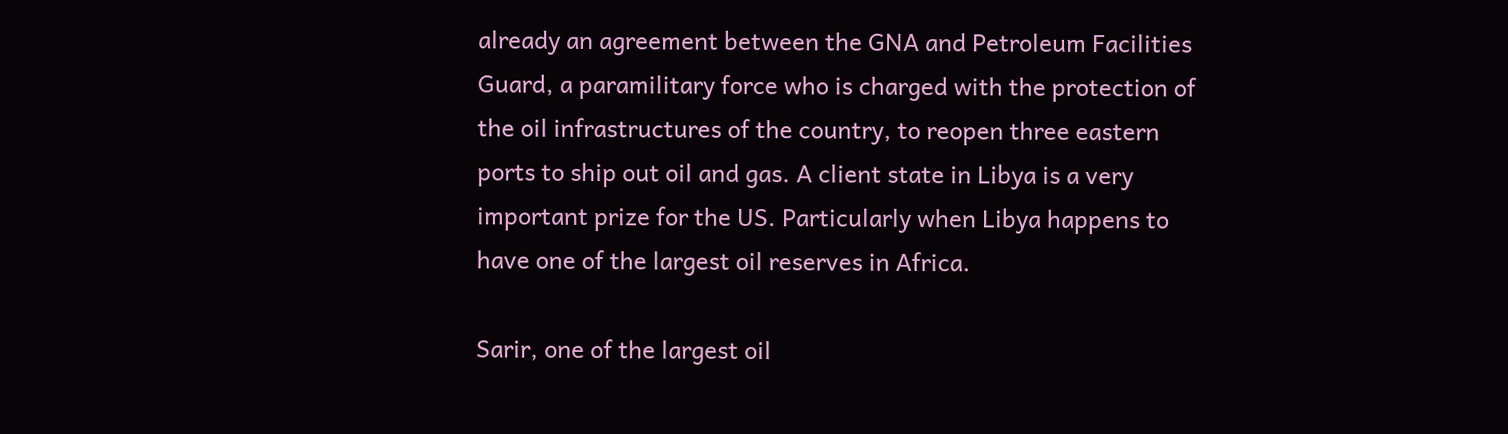already an agreement between the GNA and Petroleum Facilities Guard, a paramilitary force who is charged with the protection of the oil infrastructures of the country, to reopen three eastern ports to ship out oil and gas. A client state in Libya is a very important prize for the US. Particularly when Libya happens to have one of the largest oil reserves in Africa.

Sarir, one of the largest oil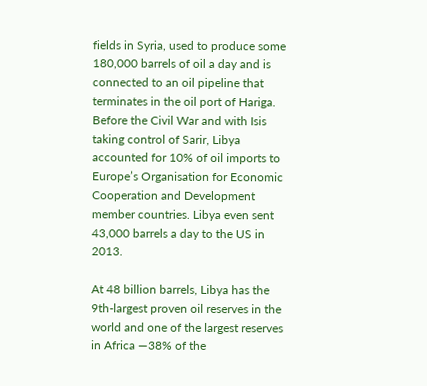fields in Syria, used to produce some 180,000 barrels of oil a day and is connected to an oil pipeline that terminates in the oil port of Hariga. Before the Civil War and with Isis taking control of Sarir, Libya accounted for 10% of oil imports to Europe’s Organisation for Economic Cooperation and Development member countries. Libya even sent 43,000 barrels a day to the US in 2013.

At 48 billion barrels, Libya has the 9th-largest proven oil reserves in the world and one of the largest reserves in Africa —38% of the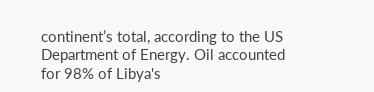continent’s total, according to the US Department of Energy. Oil accounted for 98% of Libya's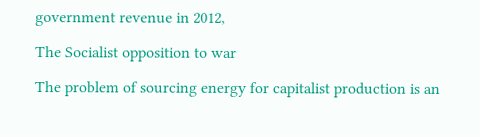government revenue in 2012,

The Socialist opposition to war

The problem of sourcing energy for capitalist production is an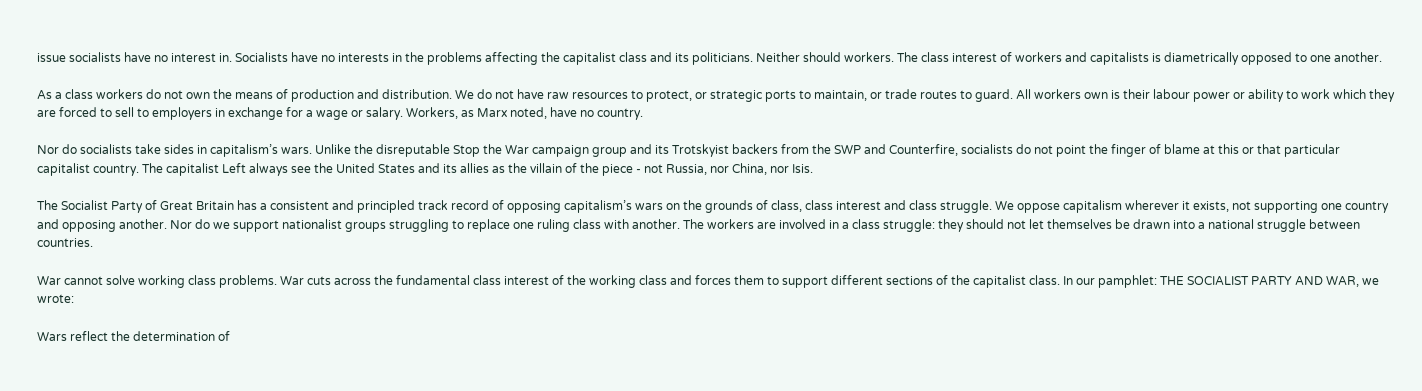issue socialists have no interest in. Socialists have no interests in the problems affecting the capitalist class and its politicians. Neither should workers. The class interest of workers and capitalists is diametrically opposed to one another.

As a class workers do not own the means of production and distribution. We do not have raw resources to protect, or strategic ports to maintain, or trade routes to guard. All workers own is their labour power or ability to work which they are forced to sell to employers in exchange for a wage or salary. Workers, as Marx noted, have no country.

Nor do socialists take sides in capitalism’s wars. Unlike the disreputable Stop the War campaign group and its Trotskyist backers from the SWP and Counterfire, socialists do not point the finger of blame at this or that particular capitalist country. The capitalist Left always see the United States and its allies as the villain of the piece - not Russia, nor China, nor Isis.

The Socialist Party of Great Britain has a consistent and principled track record of opposing capitalism’s wars on the grounds of class, class interest and class struggle. We oppose capitalism wherever it exists, not supporting one country and opposing another. Nor do we support nationalist groups struggling to replace one ruling class with another. The workers are involved in a class struggle: they should not let themselves be drawn into a national struggle between countries.

War cannot solve working class problems. War cuts across the fundamental class interest of the working class and forces them to support different sections of the capitalist class. In our pamphlet: THE SOCIALIST PARTY AND WAR, we wrote:

Wars reflect the determination of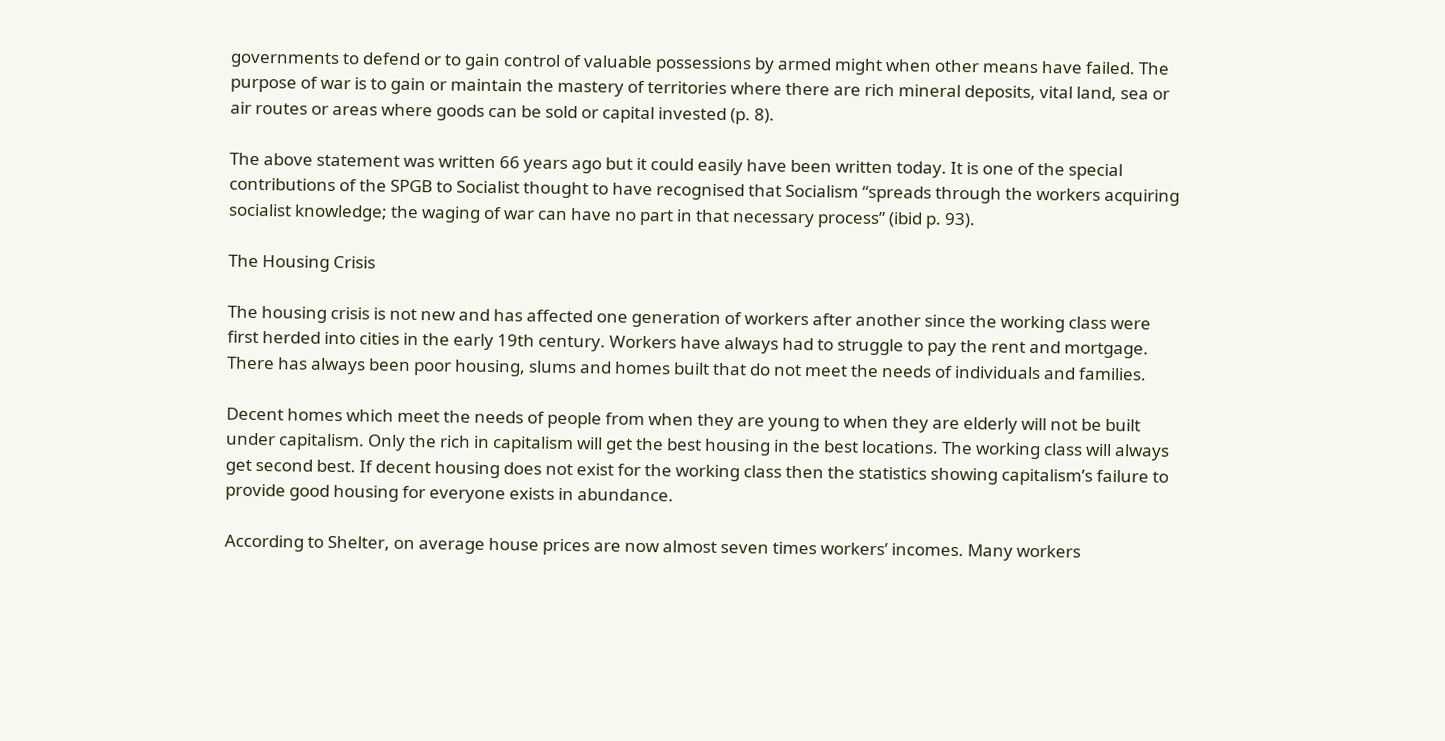governments to defend or to gain control of valuable possessions by armed might when other means have failed. The purpose of war is to gain or maintain the mastery of territories where there are rich mineral deposits, vital land, sea or air routes or areas where goods can be sold or capital invested (p. 8).

The above statement was written 66 years ago but it could easily have been written today. It is one of the special contributions of the SPGB to Socialist thought to have recognised that Socialism “spreads through the workers acquiring socialist knowledge; the waging of war can have no part in that necessary process” (ibid p. 93).

The Housing Crisis

The housing crisis is not new and has affected one generation of workers after another since the working class were first herded into cities in the early 19th century. Workers have always had to struggle to pay the rent and mortgage. There has always been poor housing, slums and homes built that do not meet the needs of individuals and families.

Decent homes which meet the needs of people from when they are young to when they are elderly will not be built under capitalism. Only the rich in capitalism will get the best housing in the best locations. The working class will always get second best. If decent housing does not exist for the working class then the statistics showing capitalism’s failure to provide good housing for everyone exists in abundance.

According to Shelter, on average house prices are now almost seven times workers’ incomes. Many workers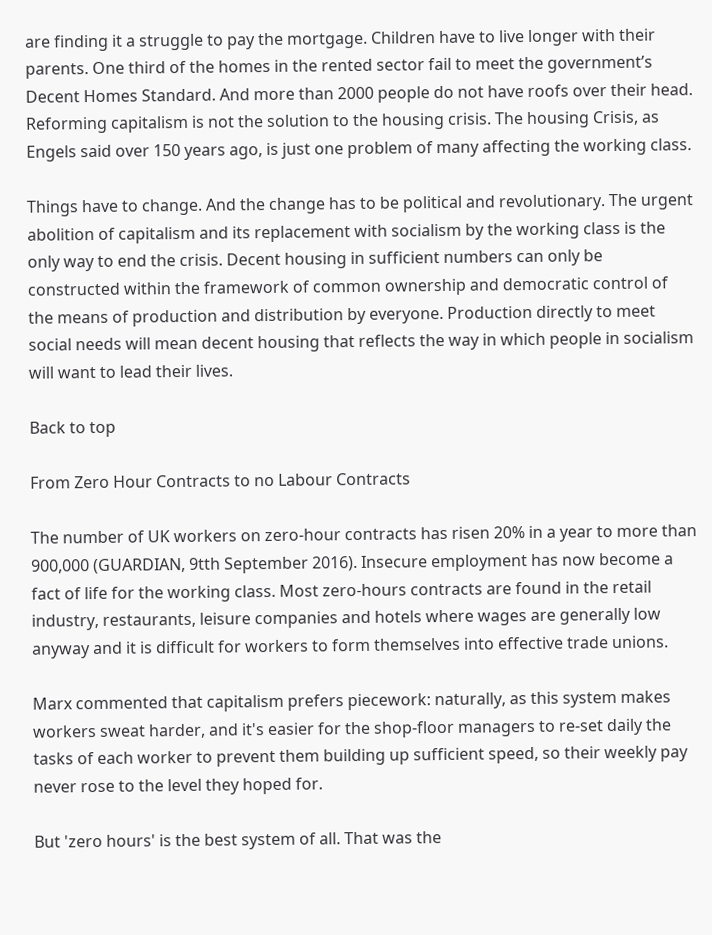are finding it a struggle to pay the mortgage. Children have to live longer with their parents. One third of the homes in the rented sector fail to meet the government’s Decent Homes Standard. And more than 2000 people do not have roofs over their head. Reforming capitalism is not the solution to the housing crisis. The housing Crisis, as Engels said over 150 years ago, is just one problem of many affecting the working class.

Things have to change. And the change has to be political and revolutionary. The urgent abolition of capitalism and its replacement with socialism by the working class is the only way to end the crisis. Decent housing in sufficient numbers can only be constructed within the framework of common ownership and democratic control of the means of production and distribution by everyone. Production directly to meet social needs will mean decent housing that reflects the way in which people in socialism will want to lead their lives.

Back to top

From Zero Hour Contracts to no Labour Contracts

The number of UK workers on zero-hour contracts has risen 20% in a year to more than 900,000 (GUARDIAN, 9tth September 2016). Insecure employment has now become a fact of life for the working class. Most zero-hours contracts are found in the retail industry, restaurants, leisure companies and hotels where wages are generally low anyway and it is difficult for workers to form themselves into effective trade unions.

Marx commented that capitalism prefers piecework: naturally, as this system makes workers sweat harder, and it's easier for the shop-floor managers to re-set daily the tasks of each worker to prevent them building up sufficient speed, so their weekly pay never rose to the level they hoped for.

But 'zero hours' is the best system of all. That was the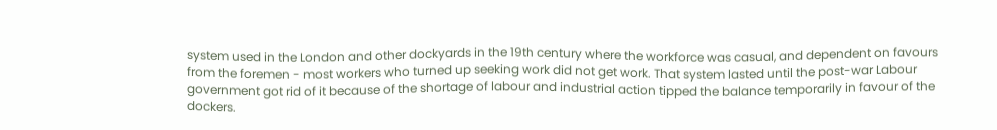system used in the London and other dockyards in the 19th century where the workforce was casual, and dependent on favours from the foremen - most workers who turned up seeking work did not get work. That system lasted until the post-war Labour government got rid of it because of the shortage of labour and industrial action tipped the balance temporarily in favour of the dockers.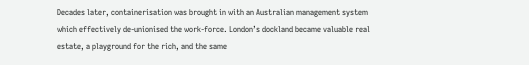Decades later, containerisation was brought in with an Australian management system which effectively de-unionised the work-force. London’s dockland became valuable real estate, a playground for the rich, and the same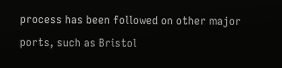process has been followed on other major ports, such as Bristol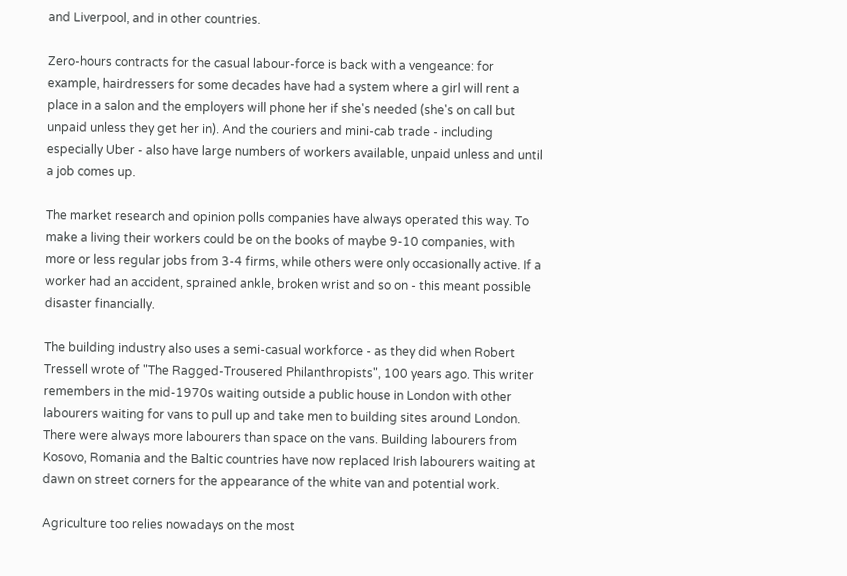and Liverpool, and in other countries.

Zero-hours contracts for the casual labour-force is back with a vengeance: for example, hairdressers for some decades have had a system where a girl will rent a place in a salon and the employers will phone her if she's needed (she's on call but unpaid unless they get her in). And the couriers and mini-cab trade - including especially Uber - also have large numbers of workers available, unpaid unless and until a job comes up.

The market research and opinion polls companies have always operated this way. To make a living their workers could be on the books of maybe 9-10 companies, with more or less regular jobs from 3-4 firms, while others were only occasionally active. If a worker had an accident, sprained ankle, broken wrist and so on - this meant possible disaster financially.

The building industry also uses a semi-casual workforce - as they did when Robert Tressell wrote of "The Ragged-Trousered Philanthropists", 100 years ago. This writer remembers in the mid-1970s waiting outside a public house in London with other labourers waiting for vans to pull up and take men to building sites around London. There were always more labourers than space on the vans. Building labourers from Kosovo, Romania and the Baltic countries have now replaced Irish labourers waiting at dawn on street corners for the appearance of the white van and potential work.

Agriculture too relies nowadays on the most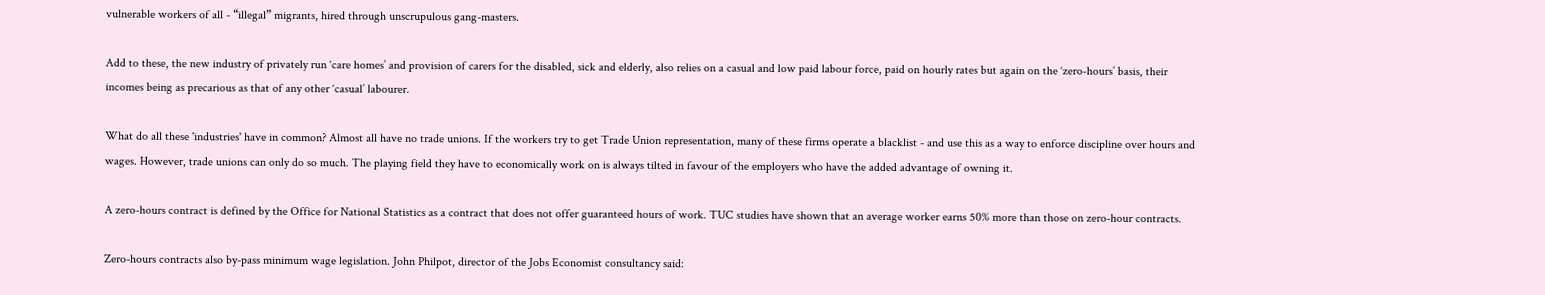vulnerable workers of all - “illegal” migrants, hired through unscrupulous gang-masters.

Add to these, the new industry of privately run ‘care homes’ and provision of carers for the disabled, sick and elderly, also relies on a casual and low paid labour force, paid on hourly rates but again on the ‘zero-hours’ basis, their incomes being as precarious as that of any other ‘casual’ labourer.

What do all these 'industries' have in common? Almost all have no trade unions. If the workers try to get Trade Union representation, many of these firms operate a blacklist - and use this as a way to enforce discipline over hours and wages. However, trade unions can only do so much. The playing field they have to economically work on is always tilted in favour of the employers who have the added advantage of owning it.

A zero-hours contract is defined by the Office for National Statistics as a contract that does not offer guaranteed hours of work. TUC studies have shown that an average worker earns 50% more than those on zero-hour contracts.

Zero-hours contracts also by-pass minimum wage legislation. John Philpot, director of the Jobs Economist consultancy said: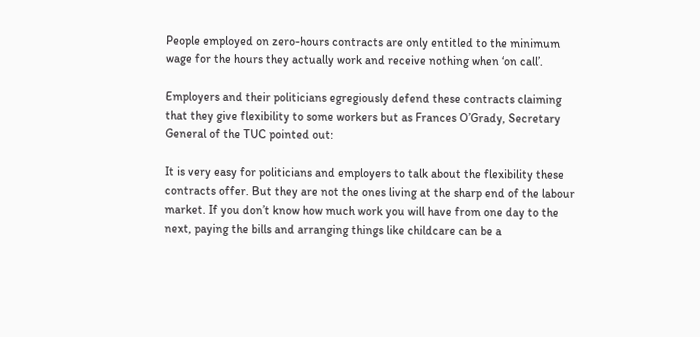People employed on zero-hours contracts are only entitled to the minimum wage for the hours they actually work and receive nothing when ‘on call’.

Employers and their politicians egregiously defend these contracts claiming that they give flexibility to some workers but as Frances O’Grady, Secretary General of the TUC pointed out:

It is very easy for politicians and employers to talk about the flexibility these contracts offer. But they are not the ones living at the sharp end of the labour market. If you don’t know how much work you will have from one day to the next, paying the bills and arranging things like childcare can be a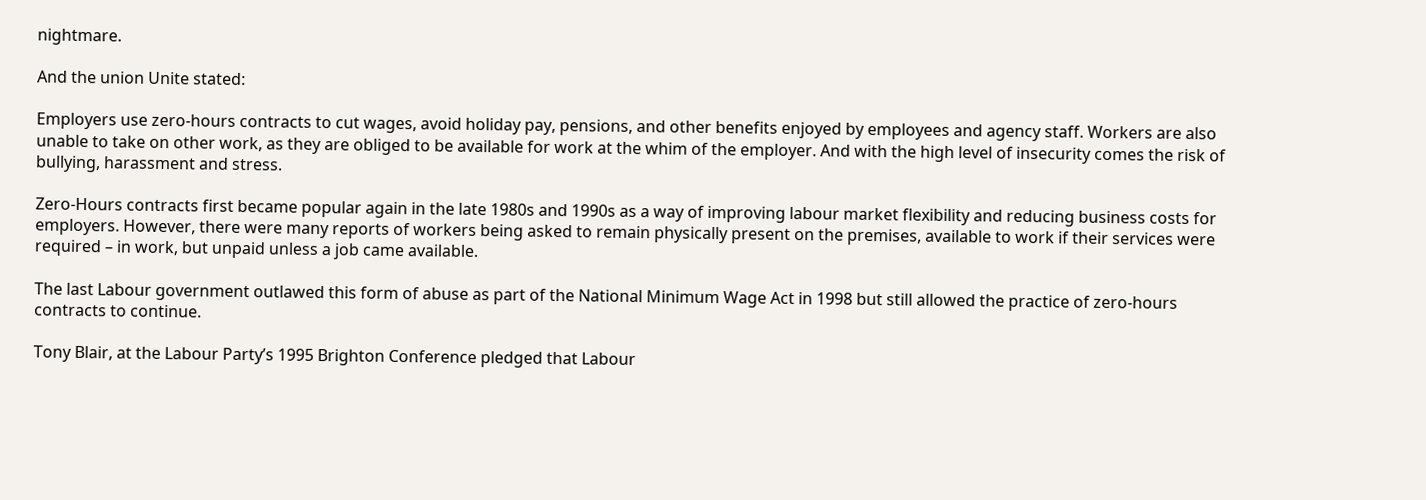nightmare.

And the union Unite stated:

Employers use zero-hours contracts to cut wages, avoid holiday pay, pensions, and other benefits enjoyed by employees and agency staff. Workers are also unable to take on other work, as they are obliged to be available for work at the whim of the employer. And with the high level of insecurity comes the risk of bullying, harassment and stress.

Zero-Hours contracts first became popular again in the late 1980s and 1990s as a way of improving labour market flexibility and reducing business costs for employers. However, there were many reports of workers being asked to remain physically present on the premises, available to work if their services were required – in work, but unpaid unless a job came available.

The last Labour government outlawed this form of abuse as part of the National Minimum Wage Act in 1998 but still allowed the practice of zero-hours contracts to continue.

Tony Blair, at the Labour Party’s 1995 Brighton Conference pledged that Labour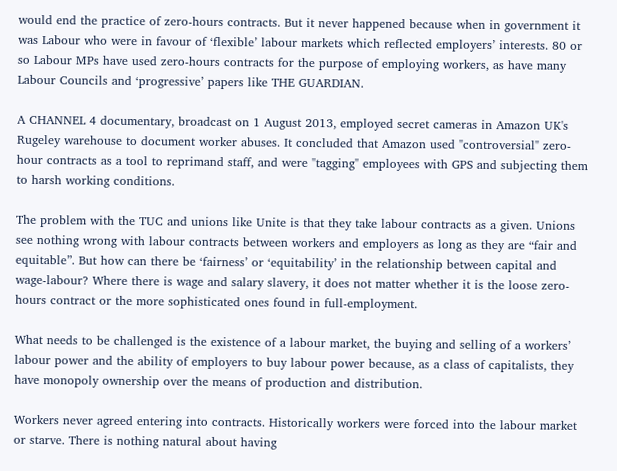would end the practice of zero-hours contracts. But it never happened because when in government it was Labour who were in favour of ‘flexible’ labour markets which reflected employers’ interests. 80 or so Labour MPs have used zero-hours contracts for the purpose of employing workers, as have many Labour Councils and ‘progressive’ papers like THE GUARDIAN.

A CHANNEL 4 documentary, broadcast on 1 August 2013, employed secret cameras in Amazon UK's Rugeley warehouse to document worker abuses. It concluded that Amazon used "controversial" zero-hour contracts as a tool to reprimand staff, and were "tagging" employees with GPS and subjecting them to harsh working conditions.

The problem with the TUC and unions like Unite is that they take labour contracts as a given. Unions see nothing wrong with labour contracts between workers and employers as long as they are “fair and equitable”. But how can there be ‘fairness’ or ‘equitability’ in the relationship between capital and wage-labour? Where there is wage and salary slavery, it does not matter whether it is the loose zero-hours contract or the more sophisticated ones found in full-employment.

What needs to be challenged is the existence of a labour market, the buying and selling of a workers’ labour power and the ability of employers to buy labour power because, as a class of capitalists, they have monopoly ownership over the means of production and distribution.

Workers never agreed entering into contracts. Historically workers were forced into the labour market or starve. There is nothing natural about having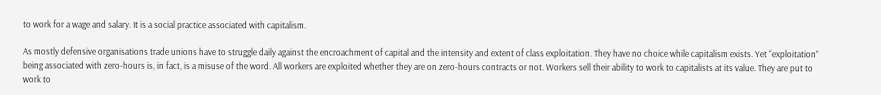to work for a wage and salary. It is a social practice associated with capitalism.

As mostly defensive organisations trade unions have to struggle daily against the encroachment of capital and the intensity and extent of class exploitation. They have no choice while capitalism exists. Yet “exploitation” being associated with zero-hours is, in fact, is a misuse of the word. All workers are exploited whether they are on zero-hours contracts or not. Workers sell their ability to work to capitalists at its value. They are put to work to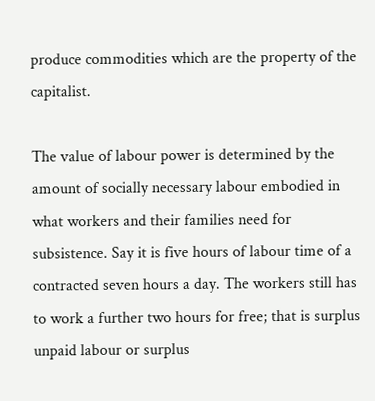produce commodities which are the property of the capitalist.

The value of labour power is determined by the amount of socially necessary labour embodied in what workers and their families need for subsistence. Say it is five hours of labour time of a contracted seven hours a day. The workers still has to work a further two hours for free; that is surplus unpaid labour or surplus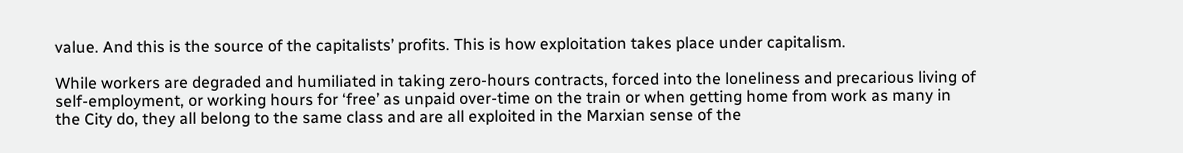value. And this is the source of the capitalists’ profits. This is how exploitation takes place under capitalism.

While workers are degraded and humiliated in taking zero-hours contracts, forced into the loneliness and precarious living of self-employment, or working hours for ‘free’ as unpaid over-time on the train or when getting home from work as many in the City do, they all belong to the same class and are all exploited in the Marxian sense of the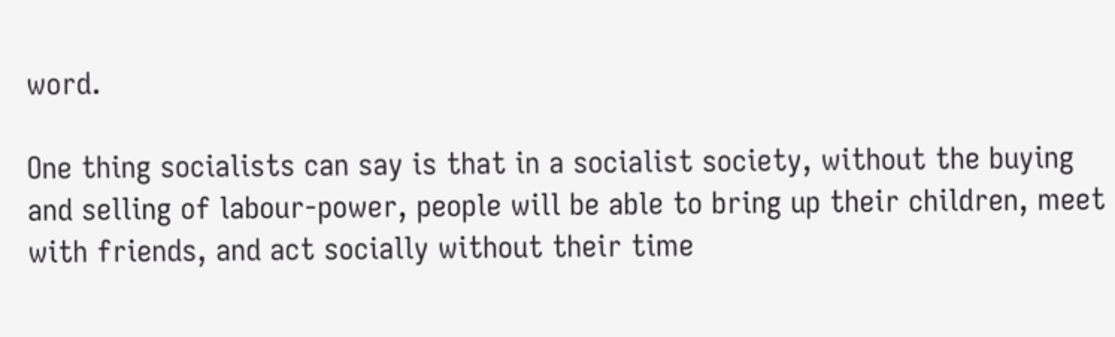word.

One thing socialists can say is that in a socialist society, without the buying and selling of labour-power, people will be able to bring up their children, meet with friends, and act socially without their time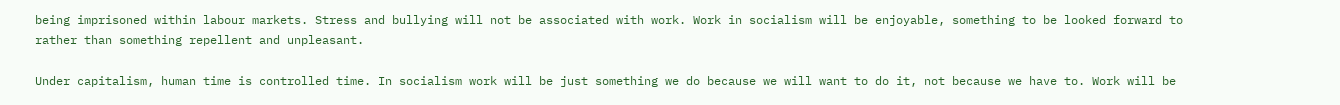being imprisoned within labour markets. Stress and bullying will not be associated with work. Work in socialism will be enjoyable, something to be looked forward to rather than something repellent and unpleasant.

Under capitalism, human time is controlled time. In socialism work will be just something we do because we will want to do it, not because we have to. Work will be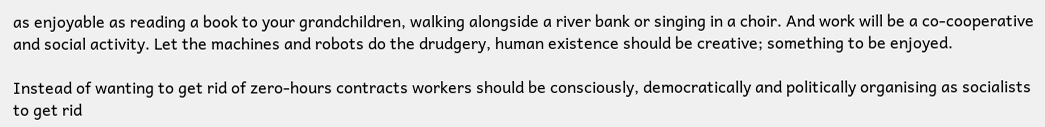as enjoyable as reading a book to your grandchildren, walking alongside a river bank or singing in a choir. And work will be a co-cooperative and social activity. Let the machines and robots do the drudgery, human existence should be creative; something to be enjoyed.

Instead of wanting to get rid of zero-hours contracts workers should be consciously, democratically and politically organising as socialists to get rid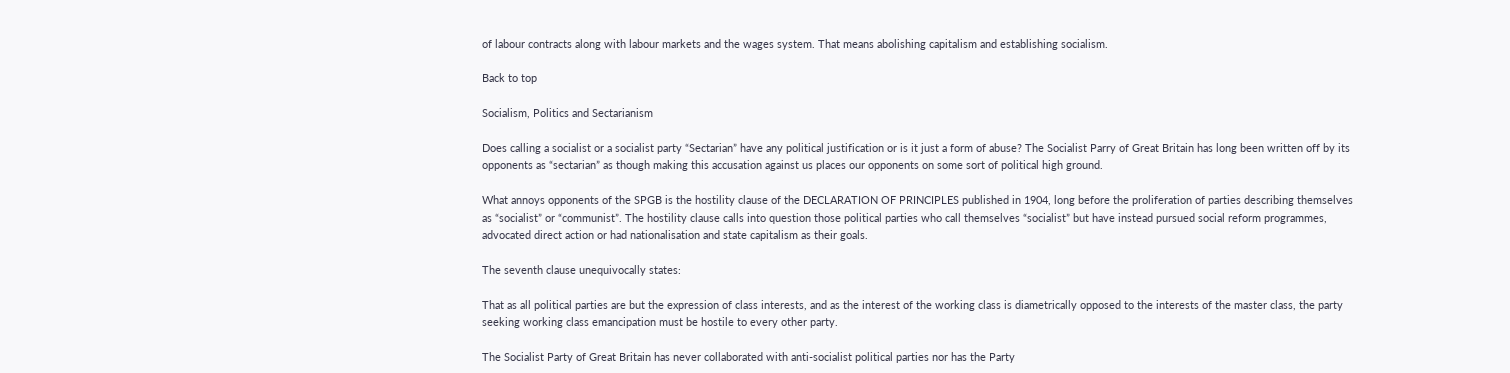of labour contracts along with labour markets and the wages system. That means abolishing capitalism and establishing socialism.

Back to top

Socialism, Politics and Sectarianism

Does calling a socialist or a socialist party “Sectarian” have any political justification or is it just a form of abuse? The Socialist Parry of Great Britain has long been written off by its opponents as “sectarian” as though making this accusation against us places our opponents on some sort of political high ground.

What annoys opponents of the SPGB is the hostility clause of the DECLARATION OF PRINCIPLES published in 1904, long before the proliferation of parties describing themselves as “socialist” or “communist”. The hostility clause calls into question those political parties who call themselves “socialist” but have instead pursued social reform programmes, advocated direct action or had nationalisation and state capitalism as their goals.

The seventh clause unequivocally states:

That as all political parties are but the expression of class interests, and as the interest of the working class is diametrically opposed to the interests of the master class, the party seeking working class emancipation must be hostile to every other party.

The Socialist Party of Great Britain has never collaborated with anti-socialist political parties nor has the Party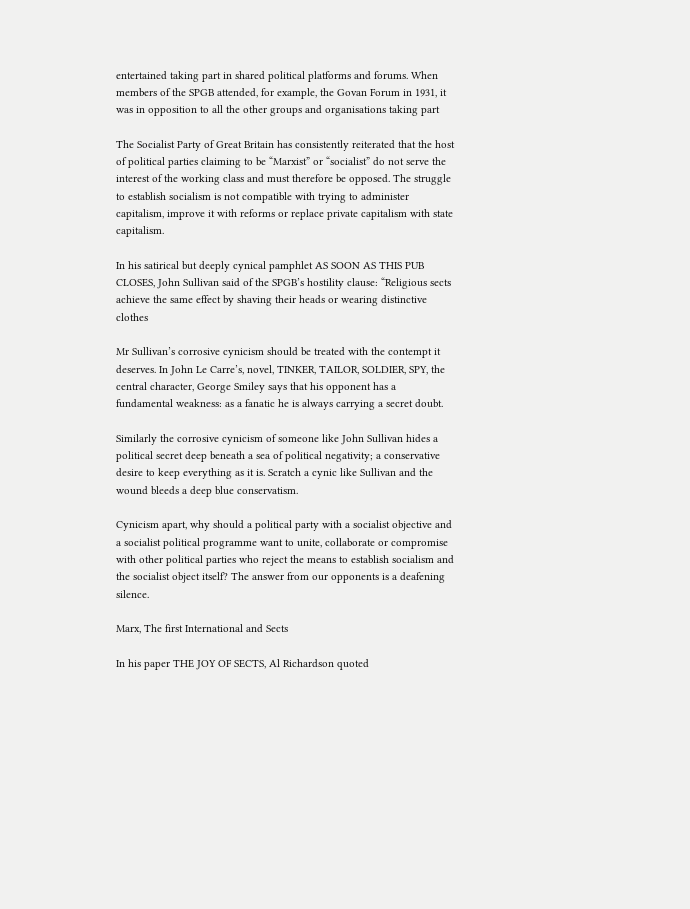entertained taking part in shared political platforms and forums. When members of the SPGB attended, for example, the Govan Forum in 1931, it was in opposition to all the other groups and organisations taking part

The Socialist Party of Great Britain has consistently reiterated that the host of political parties claiming to be “Marxist” or “socialist” do not serve the interest of the working class and must therefore be opposed. The struggle to establish socialism is not compatible with trying to administer capitalism, improve it with reforms or replace private capitalism with state capitalism.

In his satirical but deeply cynical pamphlet AS SOON AS THIS PUB CLOSES, John Sullivan said of the SPGB’s hostility clause: “Religious sects achieve the same effect by shaving their heads or wearing distinctive clothes

Mr Sullivan’s corrosive cynicism should be treated with the contempt it deserves. In John Le Carre’s, novel, TINKER, TAILOR, SOLDIER, SPY, the central character, George Smiley says that his opponent has a fundamental weakness: as a fanatic he is always carrying a secret doubt.

Similarly the corrosive cynicism of someone like John Sullivan hides a political secret deep beneath a sea of political negativity; a conservative desire to keep everything as it is. Scratch a cynic like Sullivan and the wound bleeds a deep blue conservatism.

Cynicism apart, why should a political party with a socialist objective and a socialist political programme want to unite, collaborate or compromise with other political parties who reject the means to establish socialism and the socialist object itself? The answer from our opponents is a deafening silence.

Marx, The first International and Sects

In his paper THE JOY OF SECTS, Al Richardson quoted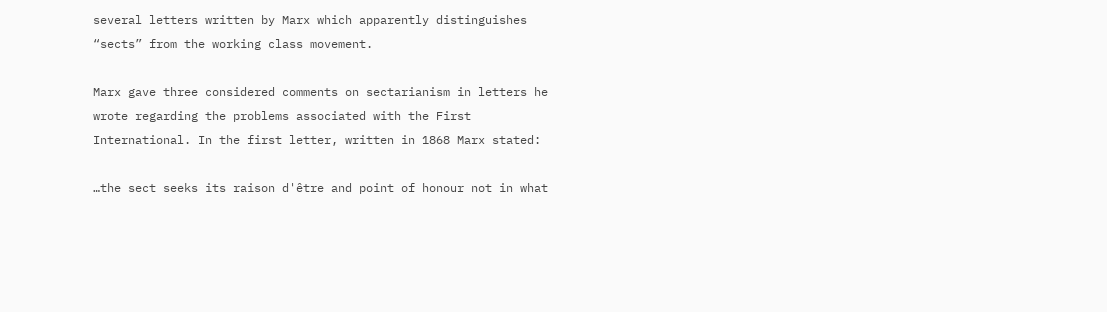several letters written by Marx which apparently distinguishes “sects” from the working class movement.

Marx gave three considered comments on sectarianism in letters he wrote regarding the problems associated with the First International. In the first letter, written in 1868 Marx stated:

…the sect seeks its raison d'être and point of honour not in what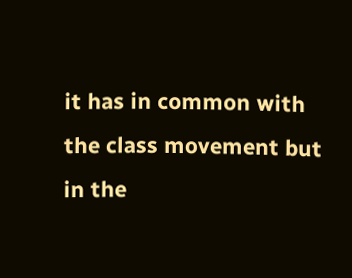it has in common with the class movement but in the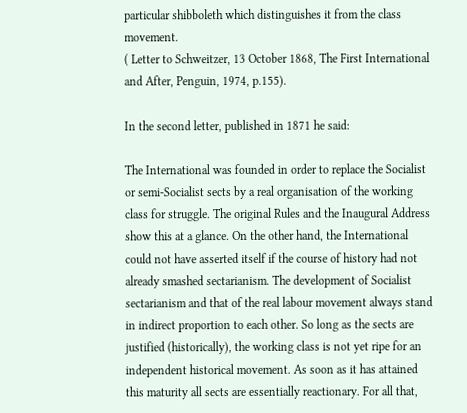particular shibboleth which distinguishes it from the class movement.
( Letter to Schweitzer, 13 October 1868, The First International and After, Penguin, 1974, p.155).

In the second letter, published in 1871 he said:

The International was founded in order to replace the Socialist or semi-Socialist sects by a real organisation of the working class for struggle. The original Rules and the Inaugural Address show this at a glance. On the other hand, the International could not have asserted itself if the course of history had not already smashed sectarianism. The development of Socialist sectarianism and that of the real labour movement always stand in indirect proportion to each other. So long as the sects are justified (historically), the working class is not yet ripe for an independent historical movement. As soon as it has attained this maturity all sects are essentially reactionary. For all that,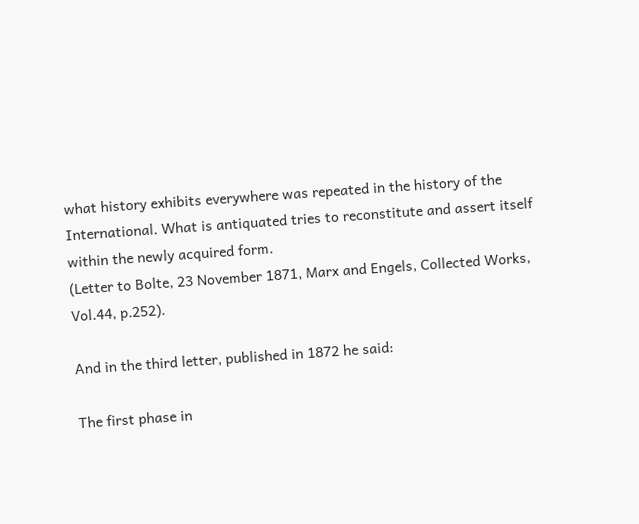what history exhibits everywhere was repeated in the history of the International. What is antiquated tries to reconstitute and assert itself within the newly acquired form.
(Letter to Bolte, 23 November 1871, Marx and Engels, Collected Works, Vol.44, p.252).

And in the third letter, published in 1872 he said:

The first phase in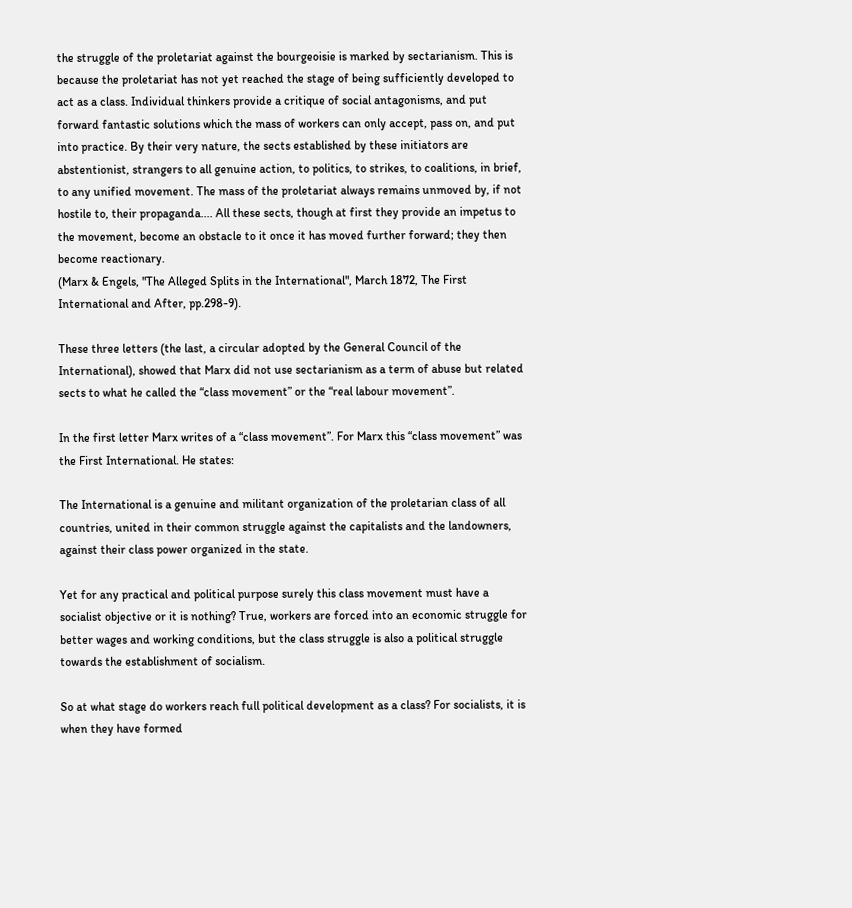the struggle of the proletariat against the bourgeoisie is marked by sectarianism. This is because the proletariat has not yet reached the stage of being sufficiently developed to act as a class. Individual thinkers provide a critique of social antagonisms, and put forward fantastic solutions which the mass of workers can only accept, pass on, and put into practice. By their very nature, the sects established by these initiators are abstentionist, strangers to all genuine action, to politics, to strikes, to coalitions, in brief, to any unified movement. The mass of the proletariat always remains unmoved by, if not hostile to, their propaganda.... All these sects, though at first they provide an impetus to the movement, become an obstacle to it once it has moved further forward; they then become reactionary.
(Marx & Engels, "The Alleged Splits in the International", March 1872, The First International and After, pp.298-9).

These three letters (the last, a circular adopted by the General Council of the International), showed that Marx did not use sectarianism as a term of abuse but related sects to what he called the “class movement” or the “real labour movement”.

In the first letter Marx writes of a “class movement”. For Marx this “class movement” was the First International. He states:

The International is a genuine and militant organization of the proletarian class of all countries, united in their common struggle against the capitalists and the landowners, against their class power organized in the state.

Yet for any practical and political purpose surely this class movement must have a socialist objective or it is nothing? True, workers are forced into an economic struggle for better wages and working conditions, but the class struggle is also a political struggle towards the establishment of socialism.

So at what stage do workers reach full political development as a class? For socialists, it is when they have formed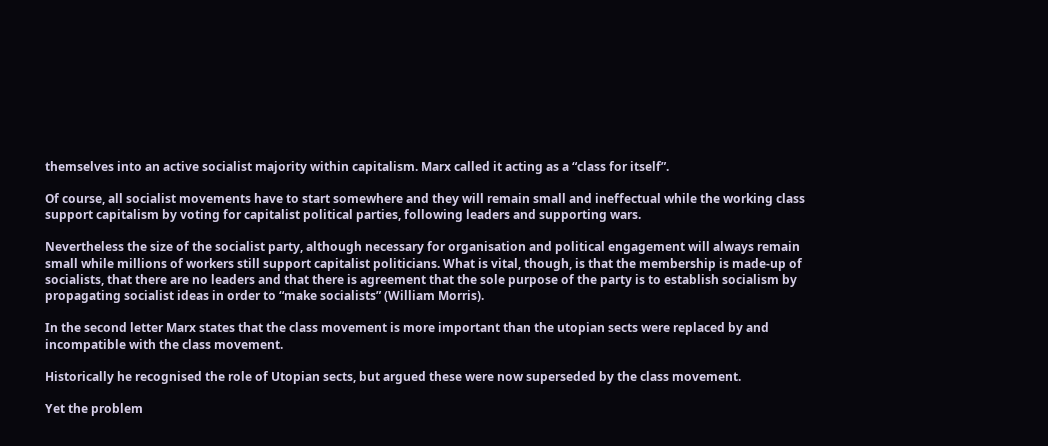themselves into an active socialist majority within capitalism. Marx called it acting as a “class for itself”.

Of course, all socialist movements have to start somewhere and they will remain small and ineffectual while the working class support capitalism by voting for capitalist political parties, following leaders and supporting wars.

Nevertheless the size of the socialist party, although necessary for organisation and political engagement will always remain small while millions of workers still support capitalist politicians. What is vital, though, is that the membership is made-up of socialists, that there are no leaders and that there is agreement that the sole purpose of the party is to establish socialism by propagating socialist ideas in order to “make socialists” (William Morris).

In the second letter Marx states that the class movement is more important than the utopian sects were replaced by and incompatible with the class movement.

Historically he recognised the role of Utopian sects, but argued these were now superseded by the class movement.

Yet the problem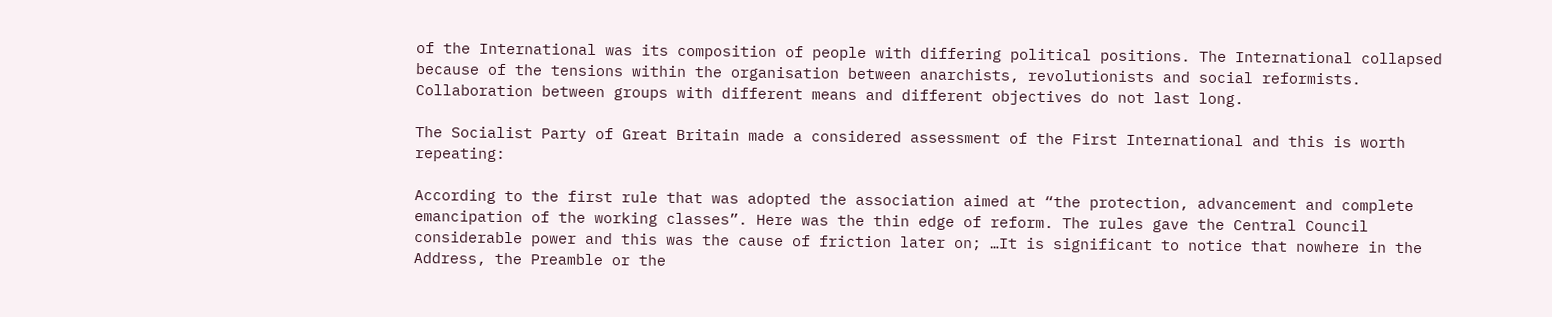of the International was its composition of people with differing political positions. The International collapsed because of the tensions within the organisation between anarchists, revolutionists and social reformists. Collaboration between groups with different means and different objectives do not last long.

The Socialist Party of Great Britain made a considered assessment of the First International and this is worth repeating:

According to the first rule that was adopted the association aimed at “the protection, advancement and complete emancipation of the working classes”. Here was the thin edge of reform. The rules gave the Central Council considerable power and this was the cause of friction later on; …It is significant to notice that nowhere in the Address, the Preamble or the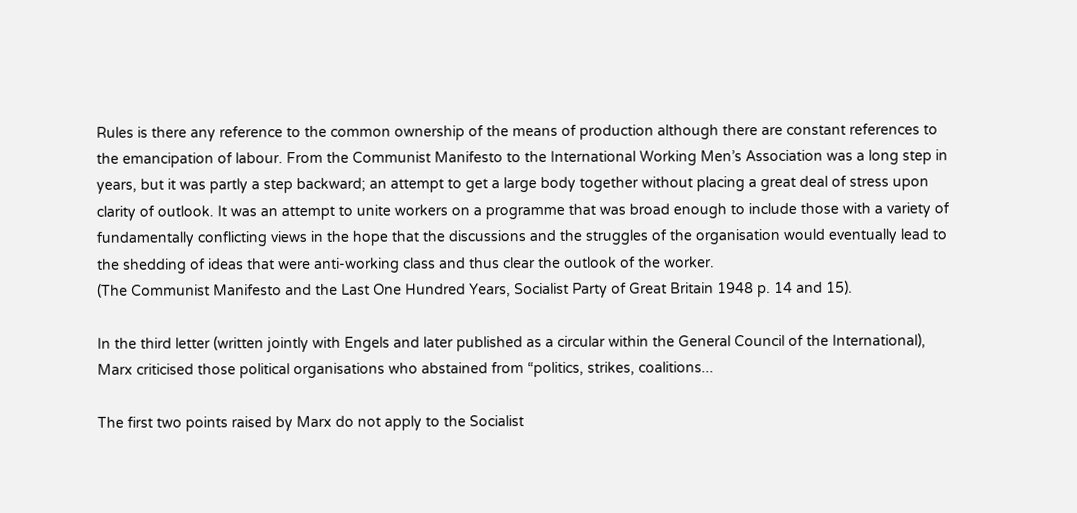Rules is there any reference to the common ownership of the means of production although there are constant references to the emancipation of labour. From the Communist Manifesto to the International Working Men’s Association was a long step in years, but it was partly a step backward; an attempt to get a large body together without placing a great deal of stress upon clarity of outlook. It was an attempt to unite workers on a programme that was broad enough to include those with a variety of fundamentally conflicting views in the hope that the discussions and the struggles of the organisation would eventually lead to the shedding of ideas that were anti-working class and thus clear the outlook of the worker.
(The Communist Manifesto and the Last One Hundred Years, Socialist Party of Great Britain 1948 p. 14 and 15).

In the third letter (written jointly with Engels and later published as a circular within the General Council of the International), Marx criticised those political organisations who abstained from “politics, strikes, coalitions...

The first two points raised by Marx do not apply to the Socialist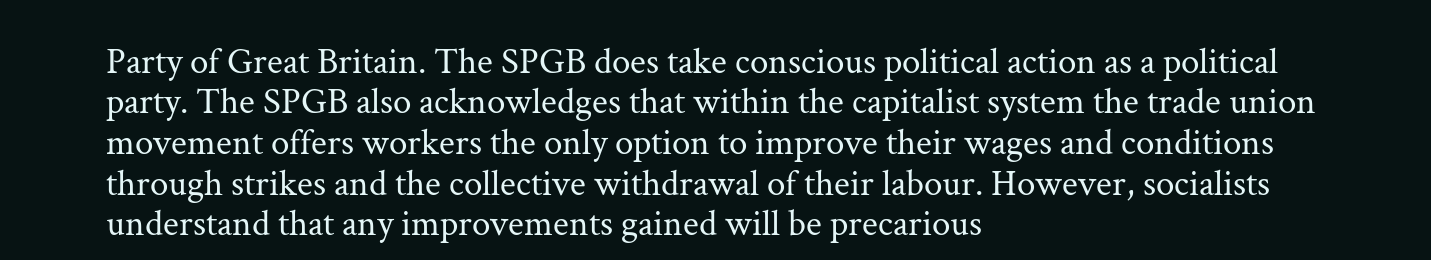Party of Great Britain. The SPGB does take conscious political action as a political party. The SPGB also acknowledges that within the capitalist system the trade union movement offers workers the only option to improve their wages and conditions through strikes and the collective withdrawal of their labour. However, socialists understand that any improvements gained will be precarious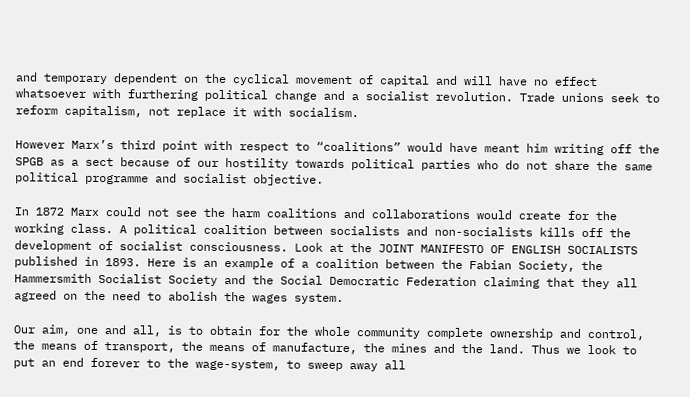and temporary dependent on the cyclical movement of capital and will have no effect whatsoever with furthering political change and a socialist revolution. Trade unions seek to reform capitalism, not replace it with socialism.

However Marx’s third point with respect to “coalitions” would have meant him writing off the SPGB as a sect because of our hostility towards political parties who do not share the same political programme and socialist objective.

In 1872 Marx could not see the harm coalitions and collaborations would create for the working class. A political coalition between socialists and non-socialists kills off the development of socialist consciousness. Look at the JOINT MANIFESTO OF ENGLISH SOCIALISTS published in 1893. Here is an example of a coalition between the Fabian Society, the Hammersmith Socialist Society and the Social Democratic Federation claiming that they all agreed on the need to abolish the wages system.

Our aim, one and all, is to obtain for the whole community complete ownership and control, the means of transport, the means of manufacture, the mines and the land. Thus we look to put an end forever to the wage-system, to sweep away all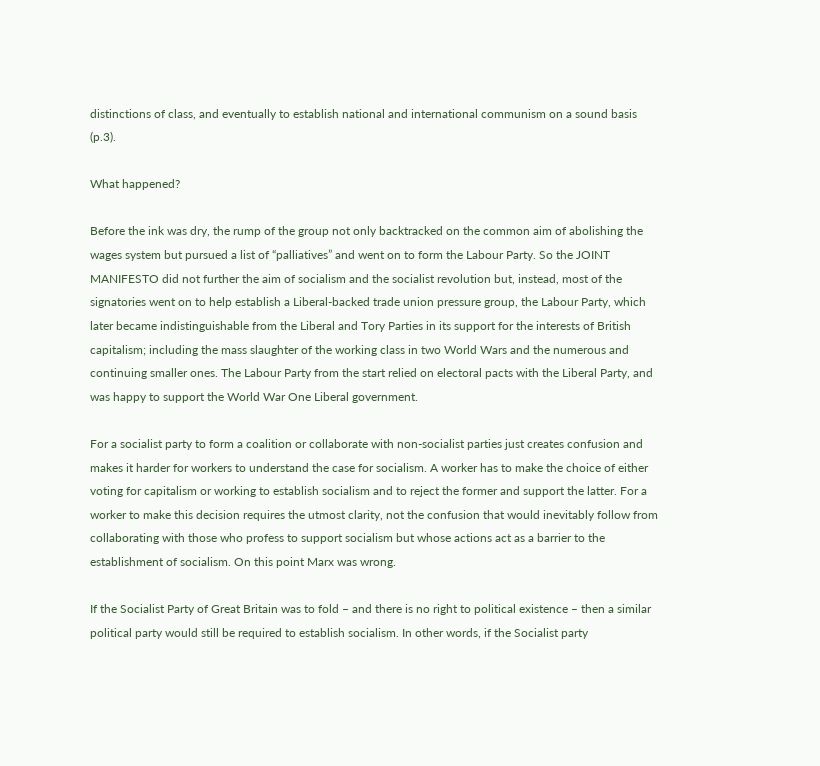distinctions of class, and eventually to establish national and international communism on a sound basis (p.3).

What happened?

Before the ink was dry, the rump of the group not only backtracked on the common aim of abolishing the wages system but pursued a list of “palliatives” and went on to form the Labour Party. So the JOINT MANIFESTO did not further the aim of socialism and the socialist revolution but, instead, most of the signatories went on to help establish a Liberal-backed trade union pressure group, the Labour Party, which later became indistinguishable from the Liberal and Tory Parties in its support for the interests of British capitalism; including the mass slaughter of the working class in two World Wars and the numerous and continuing smaller ones. The Labour Party from the start relied on electoral pacts with the Liberal Party, and was happy to support the World War One Liberal government.

For a socialist party to form a coalition or collaborate with non-socialist parties just creates confusion and makes it harder for workers to understand the case for socialism. A worker has to make the choice of either voting for capitalism or working to establish socialism and to reject the former and support the latter. For a worker to make this decision requires the utmost clarity, not the confusion that would inevitably follow from collaborating with those who profess to support socialism but whose actions act as a barrier to the establishment of socialism. On this point Marx was wrong.

If the Socialist Party of Great Britain was to fold – and there is no right to political existence – then a similar political party would still be required to establish socialism. In other words, if the Socialist party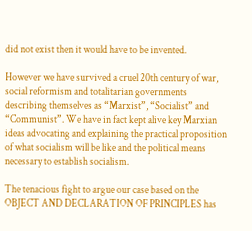did not exist then it would have to be invented.

However we have survived a cruel 20th century of war, social reformism and totalitarian governments describing themselves as “Marxist”, “Socialist” and “Communist”. We have in fact kept alive key Marxian ideas advocating and explaining the practical proposition of what socialism will be like and the political means necessary to establish socialism.

The tenacious fight to argue our case based on the OBJECT AND DECLARATION OF PRINCIPLES has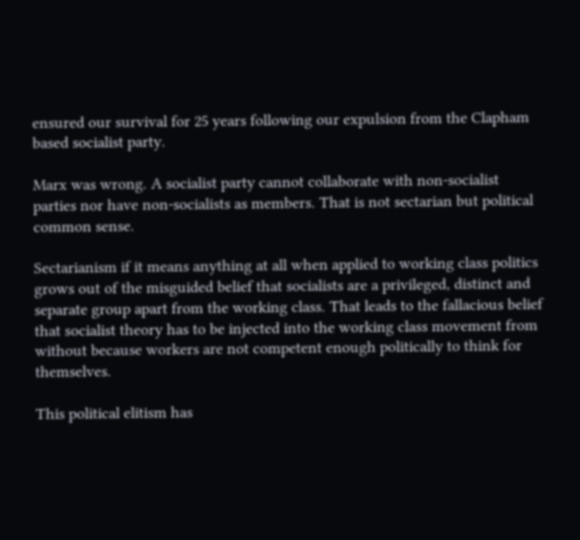ensured our survival for 25 years following our expulsion from the Clapham based socialist party.

Marx was wrong. A socialist party cannot collaborate with non-socialist parties nor have non-socialists as members. That is not sectarian but political common sense.

Sectarianism if it means anything at all when applied to working class politics grows out of the misguided belief that socialists are a privileged, distinct and separate group apart from the working class. That leads to the fallacious belief that socialist theory has to be injected into the working class movement from without because workers are not competent enough politically to think for themselves.

This political elitism has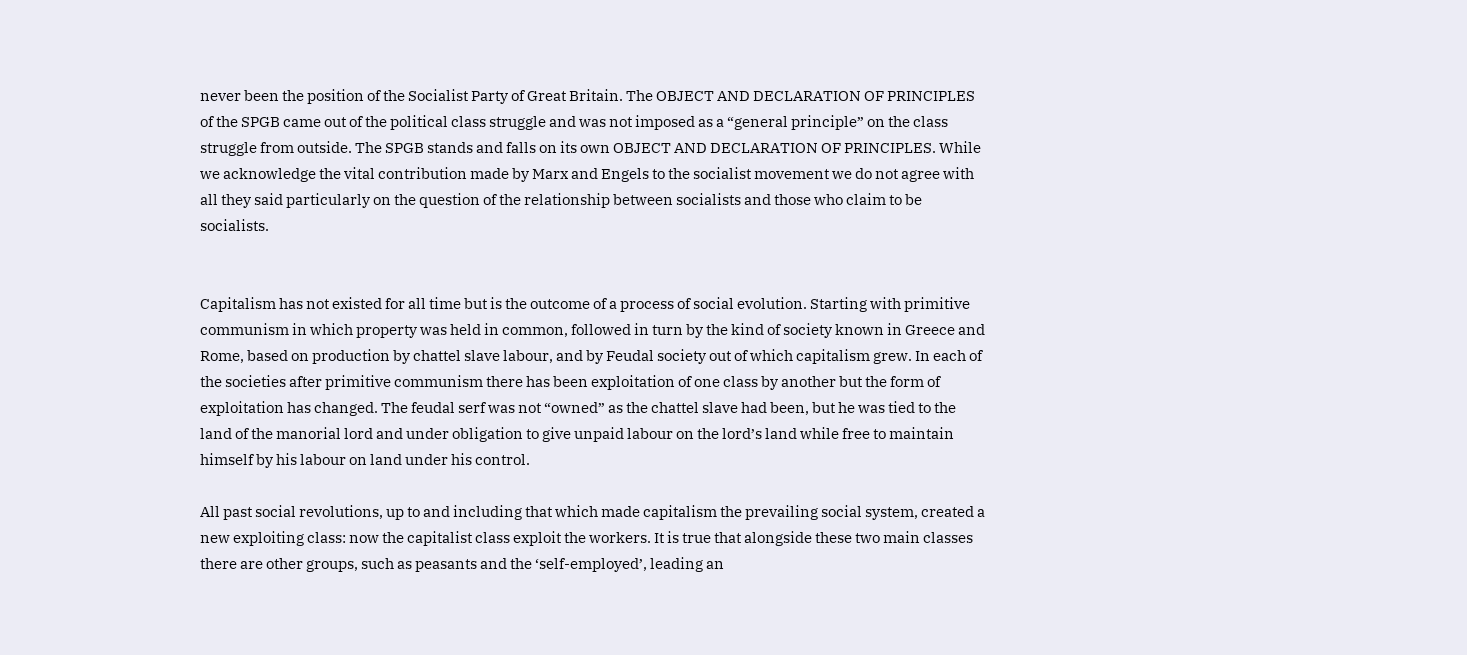never been the position of the Socialist Party of Great Britain. The OBJECT AND DECLARATION OF PRINCIPLES of the SPGB came out of the political class struggle and was not imposed as a “general principle” on the class struggle from outside. The SPGB stands and falls on its own OBJECT AND DECLARATION OF PRINCIPLES. While we acknowledge the vital contribution made by Marx and Engels to the socialist movement we do not agree with all they said particularly on the question of the relationship between socialists and those who claim to be socialists.


Capitalism has not existed for all time but is the outcome of a process of social evolution. Starting with primitive communism in which property was held in common, followed in turn by the kind of society known in Greece and Rome, based on production by chattel slave labour, and by Feudal society out of which capitalism grew. In each of the societies after primitive communism there has been exploitation of one class by another but the form of exploitation has changed. The feudal serf was not “owned” as the chattel slave had been, but he was tied to the land of the manorial lord and under obligation to give unpaid labour on the lord’s land while free to maintain himself by his labour on land under his control.

All past social revolutions, up to and including that which made capitalism the prevailing social system, created a new exploiting class: now the capitalist class exploit the workers. It is true that alongside these two main classes there are other groups, such as peasants and the ‘self-employed’, leading an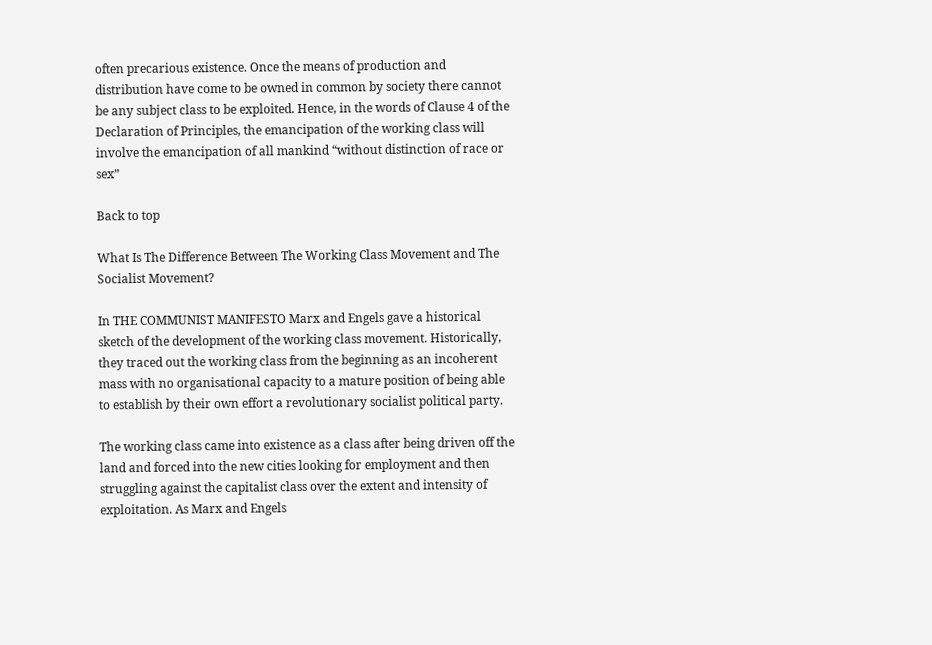often precarious existence. Once the means of production and distribution have come to be owned in common by society there cannot be any subject class to be exploited. Hence, in the words of Clause 4 of the Declaration of Principles, the emancipation of the working class will involve the emancipation of all mankind “without distinction of race or sex”

Back to top

What Is The Difference Between The Working Class Movement and The Socialist Movement?

In THE COMMUNIST MANIFESTO Marx and Engels gave a historical sketch of the development of the working class movement. Historically, they traced out the working class from the beginning as an incoherent mass with no organisational capacity to a mature position of being able to establish by their own effort a revolutionary socialist political party.

The working class came into existence as a class after being driven off the land and forced into the new cities looking for employment and then struggling against the capitalist class over the extent and intensity of exploitation. As Marx and Engels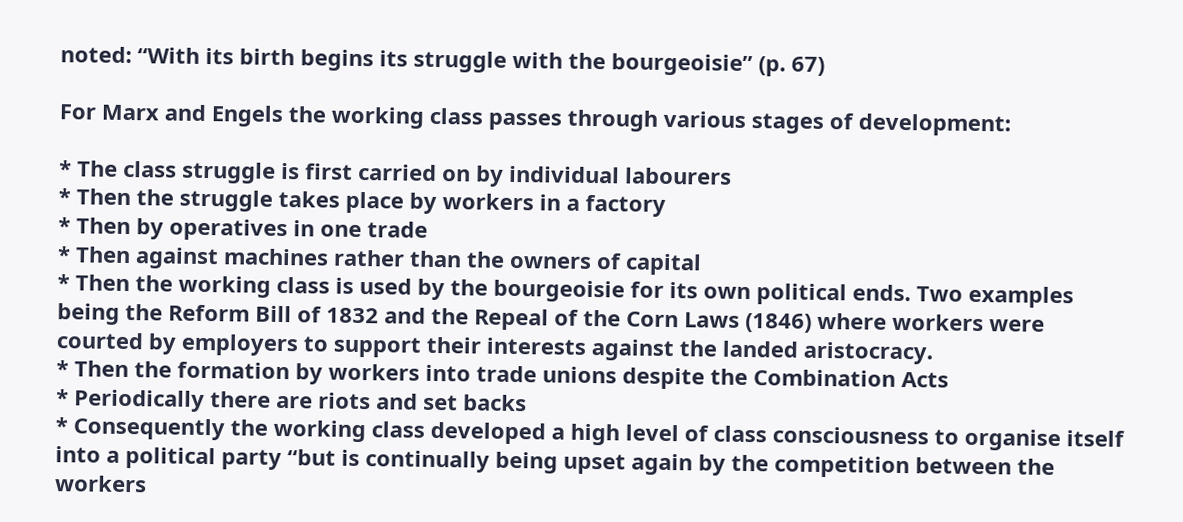noted: “With its birth begins its struggle with the bourgeoisie” (p. 67)

For Marx and Engels the working class passes through various stages of development:

* The class struggle is first carried on by individual labourers
* Then the struggle takes place by workers in a factory
* Then by operatives in one trade
* Then against machines rather than the owners of capital
* Then the working class is used by the bourgeoisie for its own political ends. Two examples being the Reform Bill of 1832 and the Repeal of the Corn Laws (1846) where workers were courted by employers to support their interests against the landed aristocracy.
* Then the formation by workers into trade unions despite the Combination Acts
* Periodically there are riots and set backs
* Consequently the working class developed a high level of class consciousness to organise itself into a political party “but is continually being upset again by the competition between the workers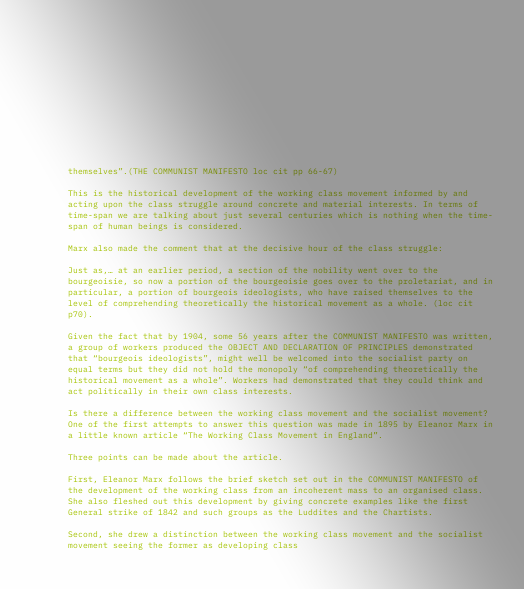themselves”.(THE COMMUNIST MANIFESTO loc cit pp 66-67)

This is the historical development of the working class movement informed by and acting upon the class struggle around concrete and material interests. In terms of time-span we are talking about just several centuries which is nothing when the time-span of human beings is considered.

Marx also made the comment that at the decisive hour of the class struggle:

Just as,… at an earlier period, a section of the nobility went over to the bourgeoisie, so now a portion of the bourgeoisie goes over to the proletariat, and in particular, a portion of bourgeois ideologists, who have raised themselves to the level of comprehending theoretically the historical movement as a whole. (loc cit p70).

Given the fact that by 1904, some 56 years after the COMMUNIST MANIFESTO was written, a group of workers produced the OBJECT AND DECLARATION OF PRINCIPLES demonstrated that “bourgeois ideologists”, might well be welcomed into the socialist party on equal terms but they did not hold the monopoly “of comprehending theoretically the historical movement as a whole”. Workers had demonstrated that they could think and act politically in their own class interests.

Is there a difference between the working class movement and the socialist movement? One of the first attempts to answer this question was made in 1895 by Eleanor Marx in a little known article “The Working Class Movement in England”.

Three points can be made about the article.

First, Eleanor Marx follows the brief sketch set out in the COMMUNIST MANIFESTO of the development of the working class from an incoherent mass to an organised class. She also fleshed out this development by giving concrete examples like the first General strike of 1842 and such groups as the Luddites and the Chartists.

Second, she drew a distinction between the working class movement and the socialist movement seeing the former as developing class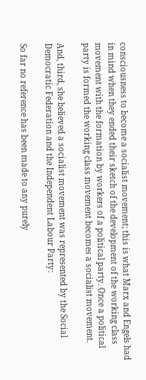consciousness to become a socialist movement; this is what Marx and Engels had in mind when they ended their sketch of the development of the working class movement with the formation by workers of a political party. Once a political party is formed the working class movement becomes a socialist movement.

And, third, she believed a socialist movement was represented by the Social Democratic Federation and the Independent Labour Party:

So far no reference has been made to any purely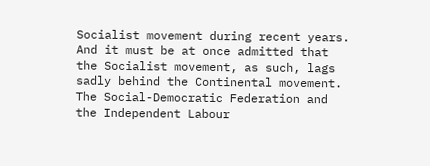Socialist movement during recent years. And it must be at once admitted that the Socialist movement, as such, lags sadly behind the Continental movement. The Social-Democratic Federation and the Independent Labour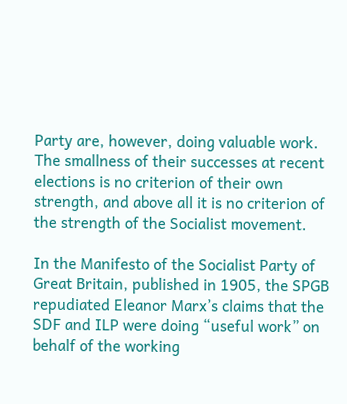Party are, however, doing valuable work. The smallness of their successes at recent elections is no criterion of their own strength, and above all it is no criterion of the strength of the Socialist movement.

In the Manifesto of the Socialist Party of Great Britain, published in 1905, the SPGB repudiated Eleanor Marx’s claims that the SDF and ILP were doing “useful work” on behalf of the working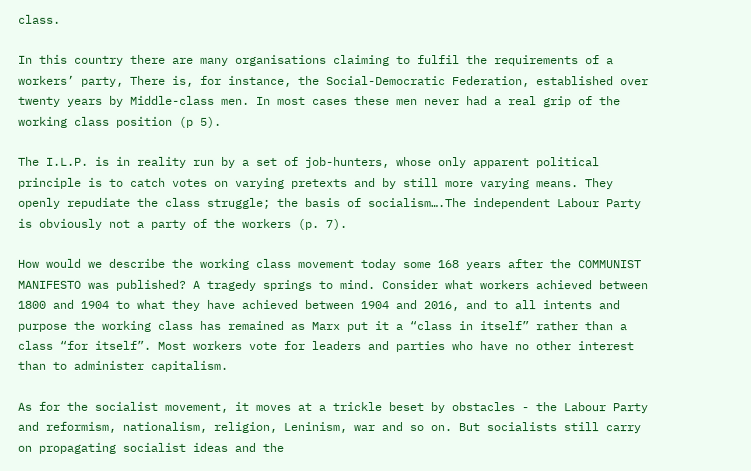class.

In this country there are many organisations claiming to fulfil the requirements of a workers’ party, There is, for instance, the Social-Democratic Federation, established over twenty years by Middle-class men. In most cases these men never had a real grip of the working class position (p 5).

The I.L.P. is in reality run by a set of job-hunters, whose only apparent political principle is to catch votes on varying pretexts and by still more varying means. They openly repudiate the class struggle; the basis of socialism….The independent Labour Party is obviously not a party of the workers (p. 7).

How would we describe the working class movement today some 168 years after the COMMUNIST MANIFESTO was published? A tragedy springs to mind. Consider what workers achieved between 1800 and 1904 to what they have achieved between 1904 and 2016, and to all intents and purpose the working class has remained as Marx put it a “class in itself” rather than a class “for itself”. Most workers vote for leaders and parties who have no other interest than to administer capitalism.

As for the socialist movement, it moves at a trickle beset by obstacles - the Labour Party and reformism, nationalism, religion, Leninism, war and so on. But socialists still carry on propagating socialist ideas and the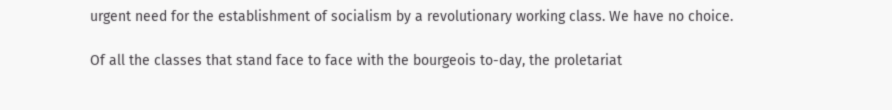urgent need for the establishment of socialism by a revolutionary working class. We have no choice.

Of all the classes that stand face to face with the bourgeois to-day, the proletariat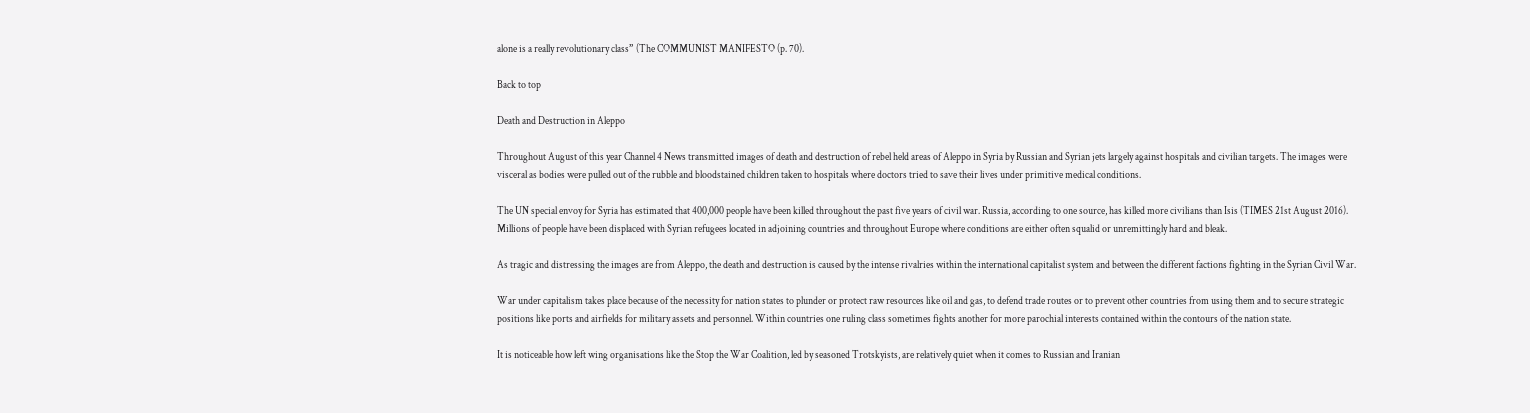alone is a really revolutionary class” (The COMMUNIST MANIFESTO (p. 70).

Back to top

Death and Destruction in Aleppo

Throughout August of this year Channel 4 News transmitted images of death and destruction of rebel held areas of Aleppo in Syria by Russian and Syrian jets largely against hospitals and civilian targets. The images were visceral as bodies were pulled out of the rubble and bloodstained children taken to hospitals where doctors tried to save their lives under primitive medical conditions.

The UN special envoy for Syria has estimated that 400,000 people have been killed throughout the past five years of civil war. Russia, according to one source, has killed more civilians than Isis (TIMES 21st August 2016). Millions of people have been displaced with Syrian refugees located in adjoining countries and throughout Europe where conditions are either often squalid or unremittingly hard and bleak.

As tragic and distressing the images are from Aleppo, the death and destruction is caused by the intense rivalries within the international capitalist system and between the different factions fighting in the Syrian Civil War.

War under capitalism takes place because of the necessity for nation states to plunder or protect raw resources like oil and gas, to defend trade routes or to prevent other countries from using them and to secure strategic positions like ports and airfields for military assets and personnel. Within countries one ruling class sometimes fights another for more parochial interests contained within the contours of the nation state.

It is noticeable how left wing organisations like the Stop the War Coalition, led by seasoned Trotskyists, are relatively quiet when it comes to Russian and Iranian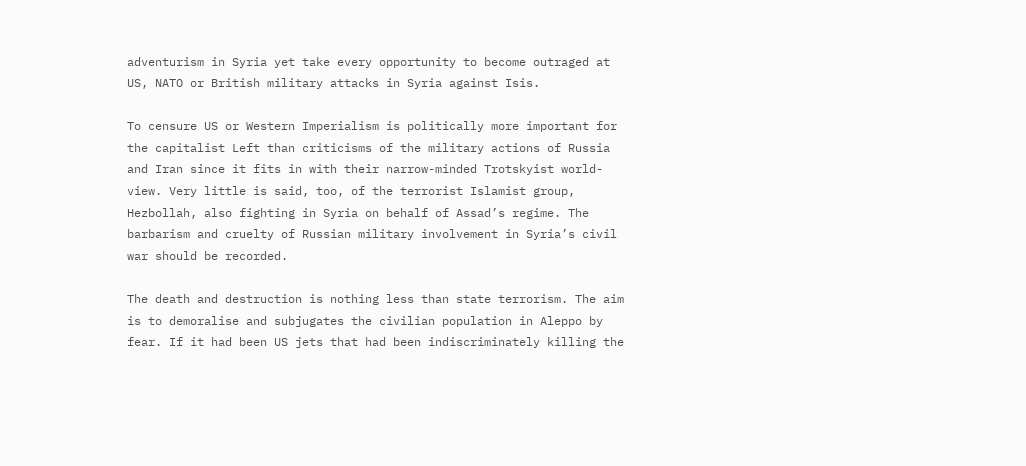adventurism in Syria yet take every opportunity to become outraged at US, NATO or British military attacks in Syria against Isis.

To censure US or Western Imperialism is politically more important for the capitalist Left than criticisms of the military actions of Russia and Iran since it fits in with their narrow-minded Trotskyist world-view. Very little is said, too, of the terrorist Islamist group, Hezbollah, also fighting in Syria on behalf of Assad’s regime. The barbarism and cruelty of Russian military involvement in Syria’s civil war should be recorded.

The death and destruction is nothing less than state terrorism. The aim is to demoralise and subjugates the civilian population in Aleppo by fear. If it had been US jets that had been indiscriminately killing the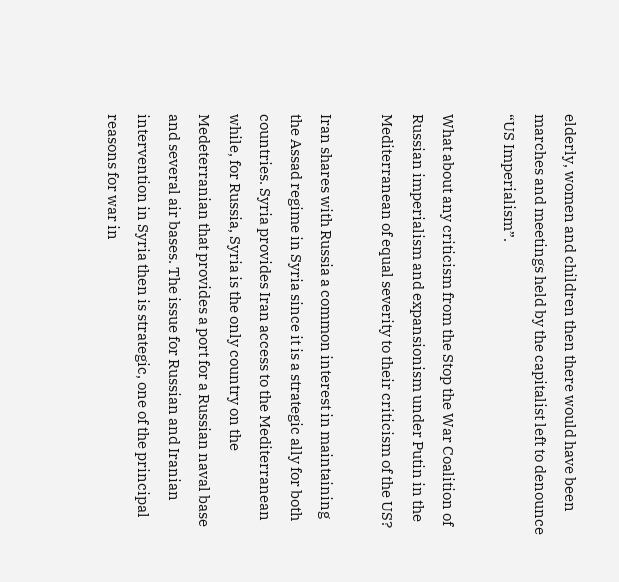elderly, women and children then there would have been marches and meetings held by the capitalist left to denounce “US Imperialism”.

What about any criticism from the Stop the War Coalition of Russian imperialism and expansionism under Putin in the Mediterranean of equal severity to their criticism of the US?

Iran shares with Russia a common interest in maintaining the Assad regime in Syria since it is a strategic ally for both countries. Syria provides Iran access to the Mediterranean while, for Russia, Syria is the only country on the Medeterranian that provides a port for a Russian naval base and several air bases. The issue for Russian and Iranian intervention in Syria then is strategic, one of the principal reasons for war in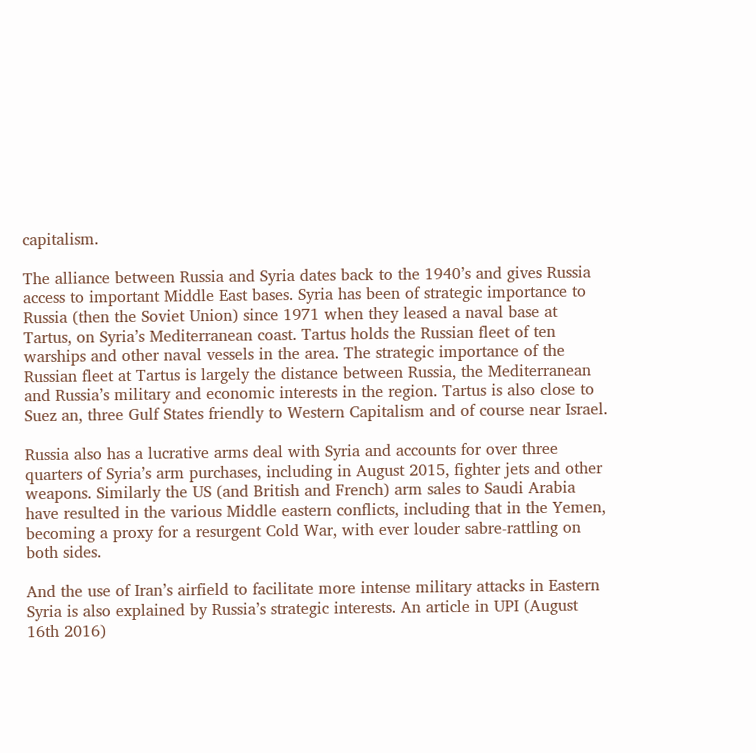capitalism.

The alliance between Russia and Syria dates back to the 1940’s and gives Russia access to important Middle East bases. Syria has been of strategic importance to Russia (then the Soviet Union) since 1971 when they leased a naval base at Tartus, on Syria’s Mediterranean coast. Tartus holds the Russian fleet of ten warships and other naval vessels in the area. The strategic importance of the Russian fleet at Tartus is largely the distance between Russia, the Mediterranean and Russia’s military and economic interests in the region. Tartus is also close to Suez an, three Gulf States friendly to Western Capitalism and of course near Israel.

Russia also has a lucrative arms deal with Syria and accounts for over three quarters of Syria’s arm purchases, including in August 2015, fighter jets and other weapons. Similarly the US (and British and French) arm sales to Saudi Arabia have resulted in the various Middle eastern conflicts, including that in the Yemen, becoming a proxy for a resurgent Cold War, with ever louder sabre-rattling on both sides.

And the use of Iran’s airfield to facilitate more intense military attacks in Eastern Syria is also explained by Russia’s strategic interests. An article in UPI (August 16th 2016)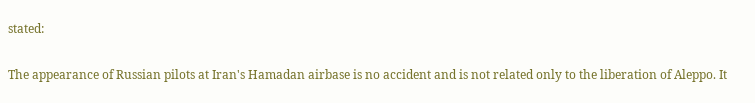stated:

The appearance of Russian pilots at Iran's Hamadan airbase is no accident and is not related only to the liberation of Aleppo. It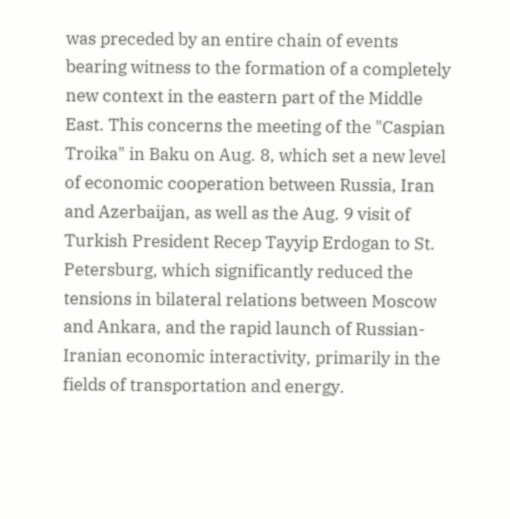was preceded by an entire chain of events bearing witness to the formation of a completely new context in the eastern part of the Middle East. This concerns the meeting of the "Caspian Troika" in Baku on Aug. 8, which set a new level of economic cooperation between Russia, Iran and Azerbaijan, as well as the Aug. 9 visit of Turkish President Recep Tayyip Erdogan to St. Petersburg, which significantly reduced the tensions in bilateral relations between Moscow and Ankara, and the rapid launch of Russian-Iranian economic interactivity, primarily in the fields of transportation and energy.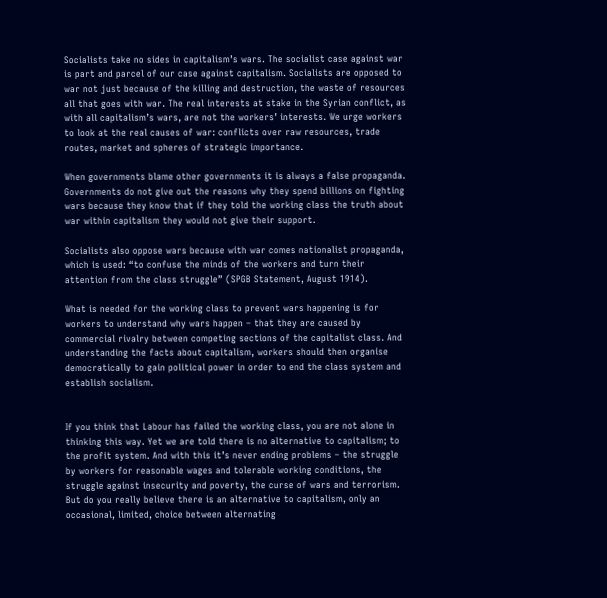Socialists take no sides in capitalism’s wars. The socialist case against war is part and parcel of our case against capitalism. Socialists are opposed to war not just because of the killing and destruction, the waste of resources all that goes with war. The real interests at stake in the Syrian conflict, as with all capitalism’s wars, are not the workers’ interests. We urge workers to look at the real causes of war: conflicts over raw resources, trade routes, market and spheres of strategic importance.

When governments blame other governments it is always a false propaganda. Governments do not give out the reasons why they spend billions on fighting wars because they know that if they told the working class the truth about war within capitalism they would not give their support.

Socialists also oppose wars because with war comes nationalist propaganda, which is used: “to confuse the minds of the workers and turn their attention from the class struggle” (SPGB Statement, August 1914).

What is needed for the working class to prevent wars happening is for workers to understand why wars happen – that they are caused by commercial rivalry between competing sections of the capitalist class. And understanding the facts about capitalism, workers should then organise democratically to gain political power in order to end the class system and establish socialism.


If you think that Labour has failed the working class, you are not alone in thinking this way. Yet we are told there is no alternative to capitalism; to the profit system. And with this it’s never ending problems – the struggle by workers for reasonable wages and tolerable working conditions, the struggle against insecurity and poverty, the curse of wars and terrorism. But do you really believe there is an alternative to capitalism, only an occasional, limited, choice between alternating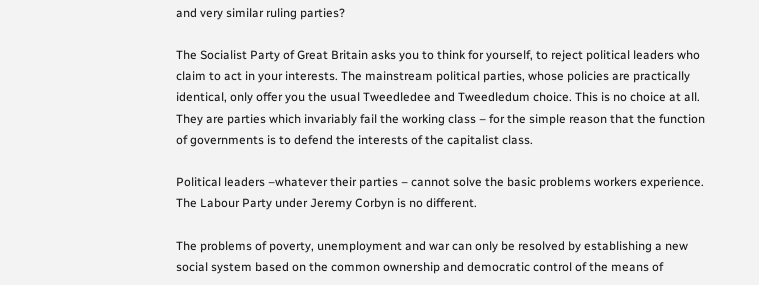and very similar ruling parties?

The Socialist Party of Great Britain asks you to think for yourself, to reject political leaders who claim to act in your interests. The mainstream political parties, whose policies are practically identical, only offer you the usual Tweedledee and Tweedledum choice. This is no choice at all. They are parties which invariably fail the working class – for the simple reason that the function of governments is to defend the interests of the capitalist class.

Political leaders –whatever their parties – cannot solve the basic problems workers experience. The Labour Party under Jeremy Corbyn is no different.

The problems of poverty, unemployment and war can only be resolved by establishing a new social system based on the common ownership and democratic control of the means of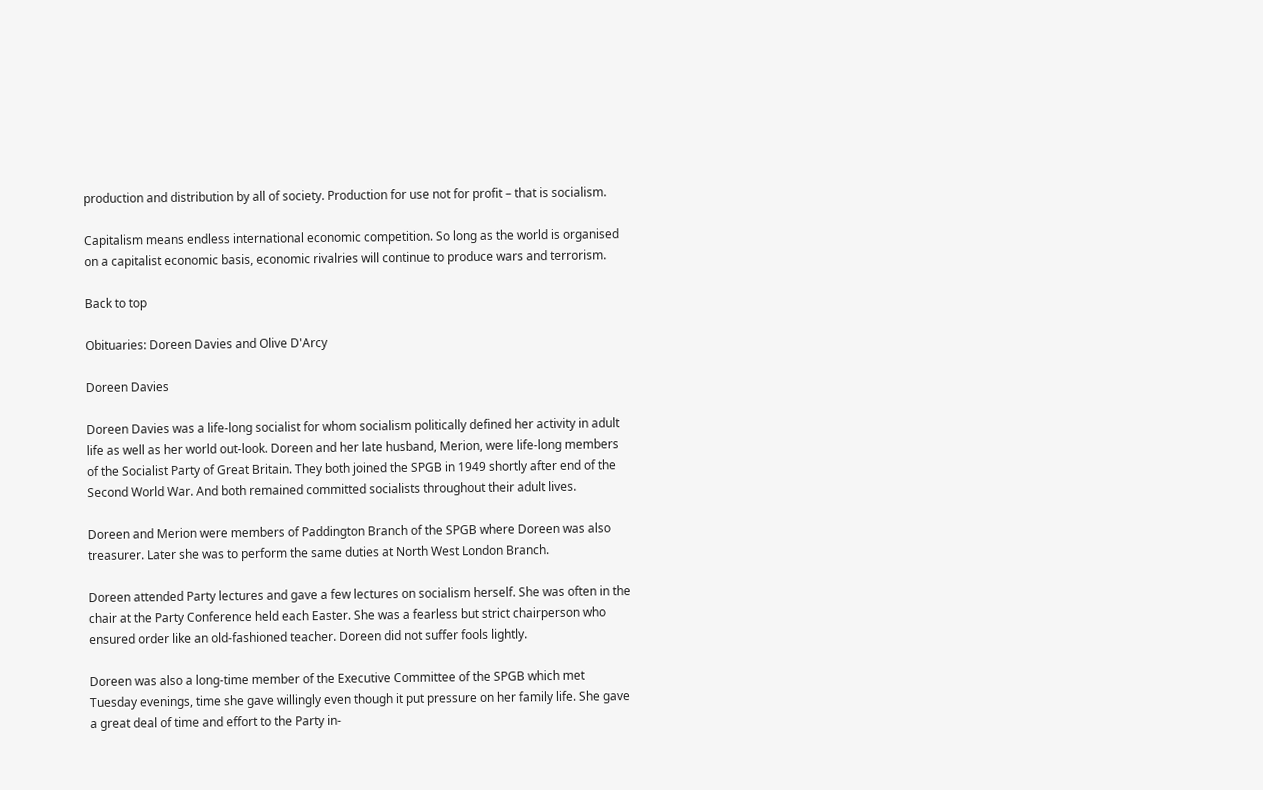production and distribution by all of society. Production for use not for profit – that is socialism.

Capitalism means endless international economic competition. So long as the world is organised on a capitalist economic basis, economic rivalries will continue to produce wars and terrorism.

Back to top

Obituaries: Doreen Davies and Olive D'Arcy

Doreen Davies

Doreen Davies was a life-long socialist for whom socialism politically defined her activity in adult life as well as her world out-look. Doreen and her late husband, Merion, were life-long members of the Socialist Party of Great Britain. They both joined the SPGB in 1949 shortly after end of the Second World War. And both remained committed socialists throughout their adult lives.

Doreen and Merion were members of Paddington Branch of the SPGB where Doreen was also treasurer. Later she was to perform the same duties at North West London Branch.

Doreen attended Party lectures and gave a few lectures on socialism herself. She was often in the chair at the Party Conference held each Easter. She was a fearless but strict chairperson who ensured order like an old-fashioned teacher. Doreen did not suffer fools lightly.

Doreen was also a long-time member of the Executive Committee of the SPGB which met Tuesday evenings, time she gave willingly even though it put pressure on her family life. She gave a great deal of time and effort to the Party in-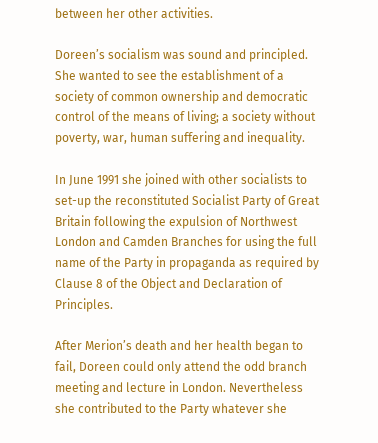between her other activities.

Doreen’s socialism was sound and principled. She wanted to see the establishment of a society of common ownership and democratic control of the means of living; a society without poverty, war, human suffering and inequality.

In June 1991 she joined with other socialists to set-up the reconstituted Socialist Party of Great Britain following the expulsion of Northwest London and Camden Branches for using the full name of the Party in propaganda as required by Clause 8 of the Object and Declaration of Principles.

After Merion’s death and her health began to fail, Doreen could only attend the odd branch meeting and lecture in London. Nevertheless she contributed to the Party whatever she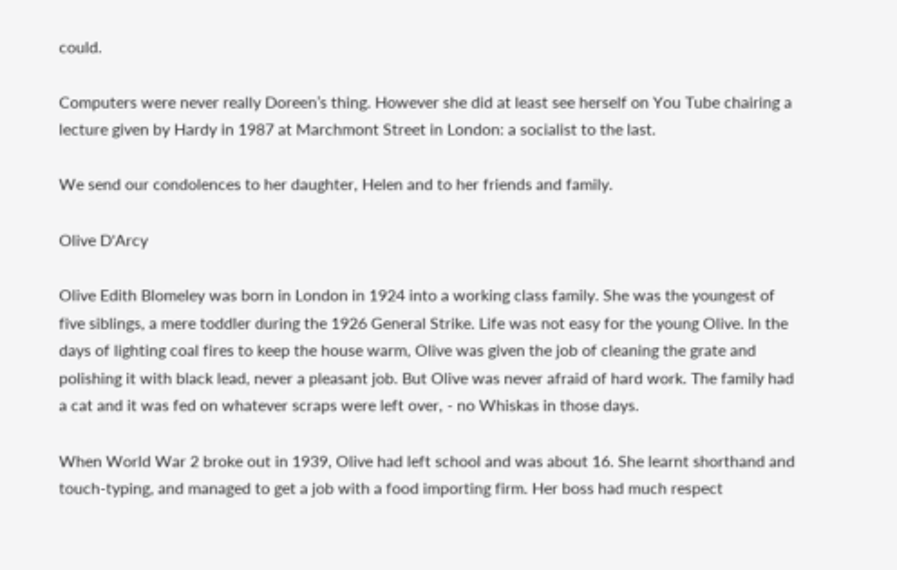could.

Computers were never really Doreen’s thing. However she did at least see herself on You Tube chairing a lecture given by Hardy in 1987 at Marchmont Street in London: a socialist to the last.

We send our condolences to her daughter, Helen and to her friends and family.

Olive D'Arcy

Olive Edith Blomeley was born in London in 1924 into a working class family. She was the youngest of five siblings, a mere toddler during the 1926 General Strike. Life was not easy for the young Olive. In the days of lighting coal fires to keep the house warm, Olive was given the job of cleaning the grate and polishing it with black lead, never a pleasant job. But Olive was never afraid of hard work. The family had a cat and it was fed on whatever scraps were left over, - no Whiskas in those days.

When World War 2 broke out in 1939, Olive had left school and was about 16. She learnt shorthand and touch-typing, and managed to get a job with a food importing firm. Her boss had much respect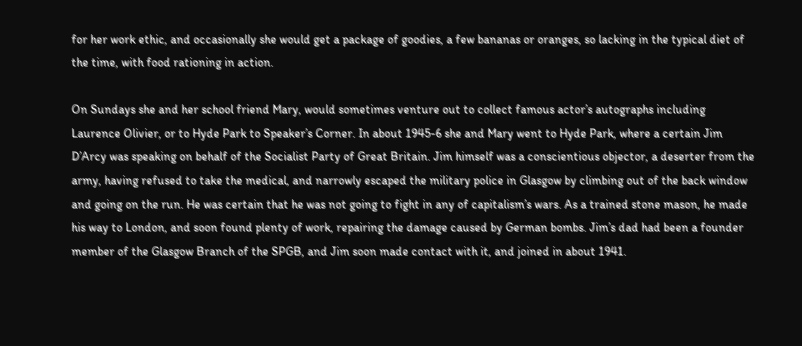for her work ethic, and occasionally she would get a package of goodies, a few bananas or oranges, so lacking in the typical diet of the time, with food rationing in action.

On Sundays she and her school friend Mary, would sometimes venture out to collect famous actor’s autographs including Laurence Olivier, or to Hyde Park to Speaker’s Corner. In about 1945-6 she and Mary went to Hyde Park, where a certain Jim D’Arcy was speaking on behalf of the Socialist Party of Great Britain. Jim himself was a conscientious objector, a deserter from the army, having refused to take the medical, and narrowly escaped the military police in Glasgow by climbing out of the back window and going on the run. He was certain that he was not going to fight in any of capitalism’s wars. As a trained stone mason, he made his way to London, and soon found plenty of work, repairing the damage caused by German bombs. Jim’s dad had been a founder member of the Glasgow Branch of the SPGB, and Jim soon made contact with it, and joined in about 1941.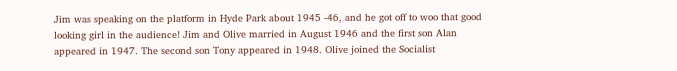Jim was speaking on the platform in Hyde Park about 1945 -46, and he got off to woo that good looking girl in the audience! Jim and Olive married in August 1946 and the first son Alan appeared in 1947. The second son Tony appeared in 1948. Olive joined the Socialist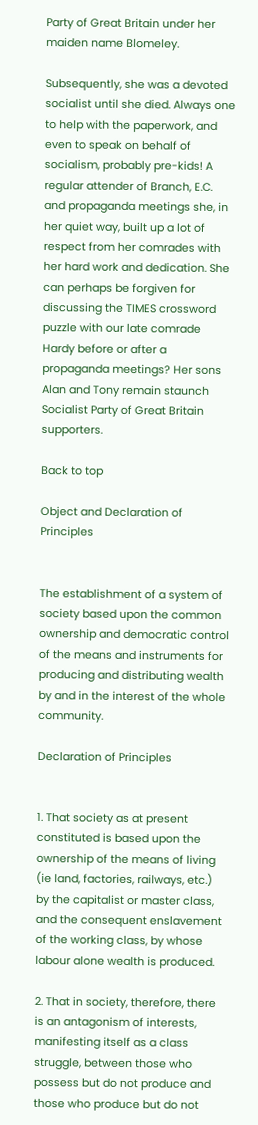Party of Great Britain under her maiden name Blomeley.

Subsequently, she was a devoted socialist until she died. Always one to help with the paperwork, and even to speak on behalf of socialism, probably pre-kids! A regular attender of Branch, E.C. and propaganda meetings she, in her quiet way, built up a lot of respect from her comrades with her hard work and dedication. She can perhaps be forgiven for discussing the TIMES crossword puzzle with our late comrade Hardy before or after a propaganda meetings? Her sons Alan and Tony remain staunch Socialist Party of Great Britain supporters.

Back to top

Object and Declaration of Principles


The establishment of a system of society based upon the common ownership and democratic control of the means and instruments for producing and distributing wealth by and in the interest of the whole community.

Declaration of Principles


1. That society as at present constituted is based upon the ownership of the means of living (ie land, factories, railways, etc.) by the capitalist or master class, and the consequent enslavement of the working class, by whose labour alone wealth is produced.

2. That in society, therefore, there is an antagonism of interests, manifesting itself as a class struggle, between those who possess but do not produce and those who produce but do not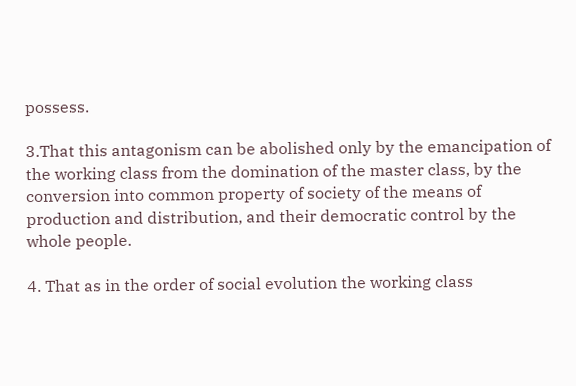possess.

3.That this antagonism can be abolished only by the emancipation of the working class from the domination of the master class, by the conversion into common property of society of the means of production and distribution, and their democratic control by the whole people.

4. That as in the order of social evolution the working class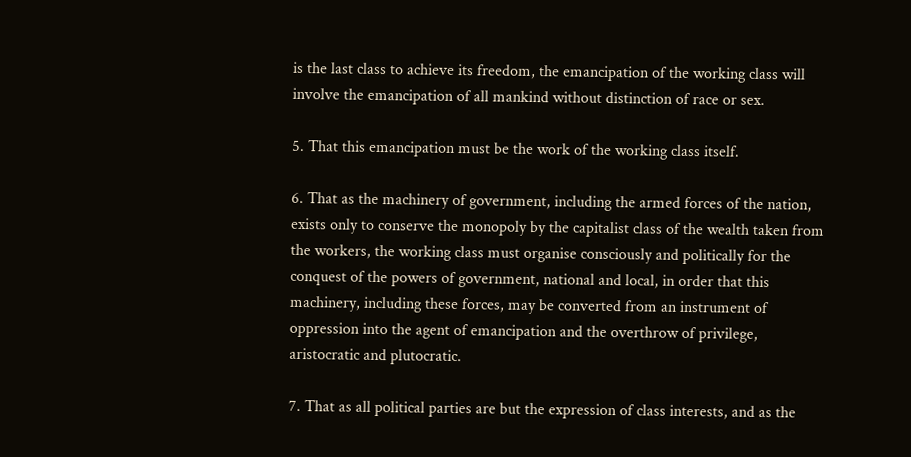is the last class to achieve its freedom, the emancipation of the working class will involve the emancipation of all mankind without distinction of race or sex.

5. That this emancipation must be the work of the working class itself.

6. That as the machinery of government, including the armed forces of the nation, exists only to conserve the monopoly by the capitalist class of the wealth taken from the workers, the working class must organise consciously and politically for the conquest of the powers of government, national and local, in order that this machinery, including these forces, may be converted from an instrument of oppression into the agent of emancipation and the overthrow of privilege, aristocratic and plutocratic.

7. That as all political parties are but the expression of class interests, and as the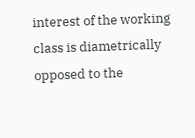interest of the working class is diametrically opposed to the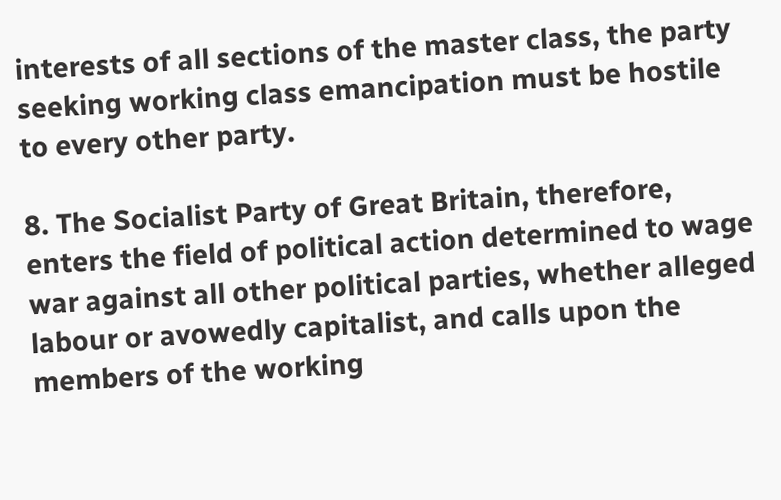interests of all sections of the master class, the party seeking working class emancipation must be hostile to every other party.

8. The Socialist Party of Great Britain, therefore, enters the field of political action determined to wage war against all other political parties, whether alleged labour or avowedly capitalist, and calls upon the members of the working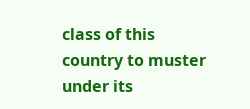class of this country to muster under its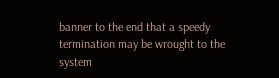banner to the end that a speedy termination may be wrought to the system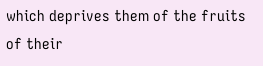which deprives them of the fruits of their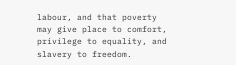labour, and that poverty may give place to comfort, privilege to equality, and slavery to freedom.